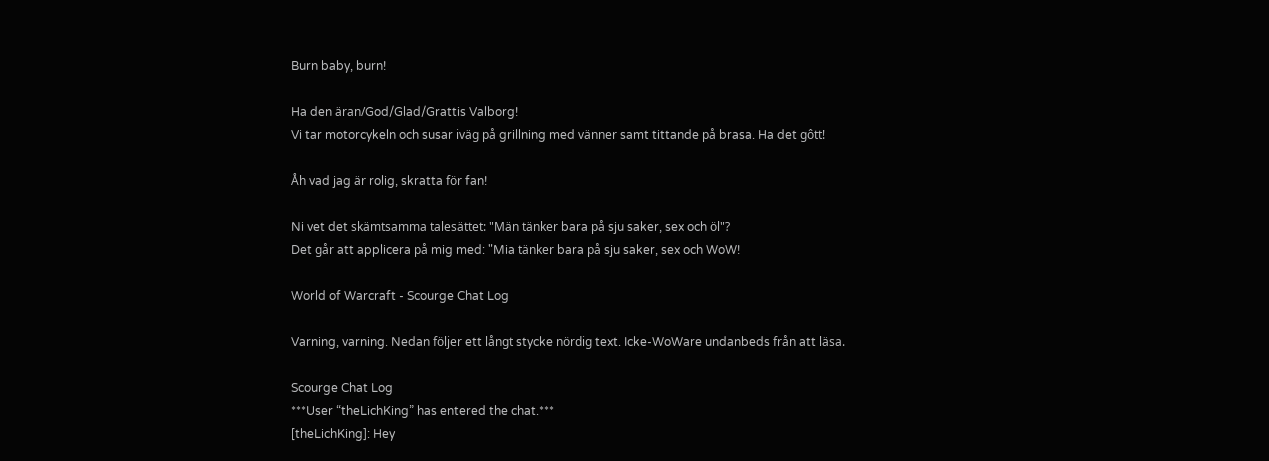Burn baby, burn!

Ha den äran/God/Glad/Grattis Valborg!
Vi tar motorcykeln och susar iväg på grillning med vänner samt tittande på brasa. Ha det gôtt!

Åh vad jag är rolig, skratta för fan!

Ni vet det skämtsamma talesättet: "Män tänker bara på sju saker, sex och öl"?
Det går att applicera på mig med: "Mia tänker bara på sju saker, sex och WoW!

World of Warcraft - Scourge Chat Log

Varning, varning. Nedan följer ett långt stycke nördig text. Icke-WoWare undanbeds från att läsa.

Scourge Chat Log
***User “theLichKing” has entered the chat.***
[theLichKing]: Hey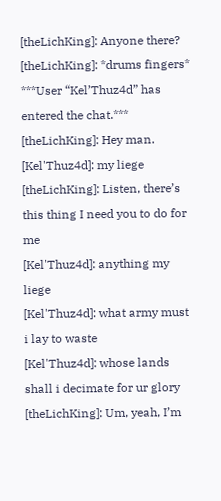[theLichKing]: Anyone there?
[theLichKing]: *drums fingers*
***User “Kel’Thuz4d” has entered the chat.***
[theLichKing]: Hey man.
[Kel'Thuz4d]: my liege
[theLichKing]: Listen, there’s this thing I need you to do for me
[Kel'Thuz4d]: anything my liege
[Kel'Thuz4d]: what army must i lay to waste
[Kel'Thuz4d]: whose lands shall i decimate for ur glory
[theLichKing]: Um, yeah, I’m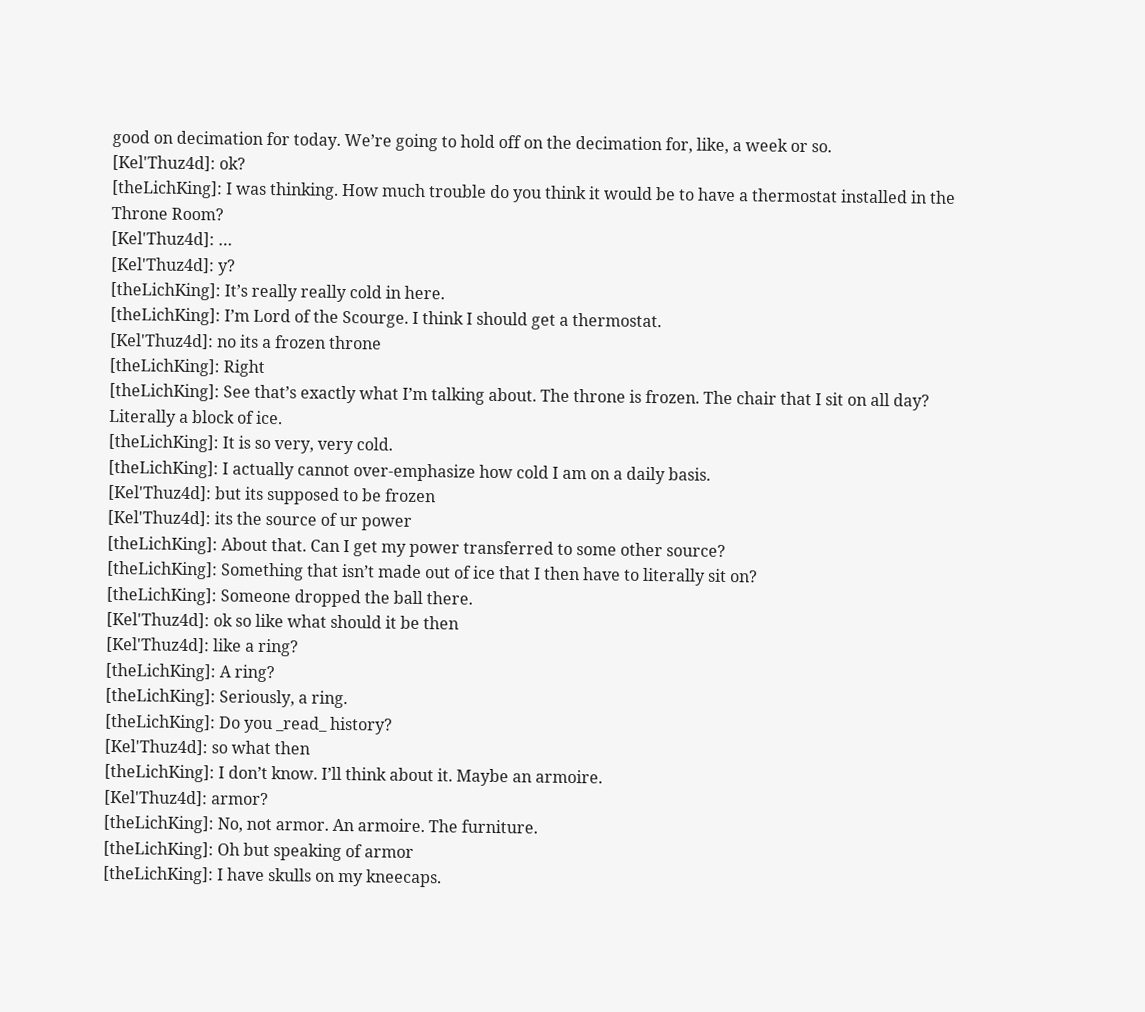good on decimation for today. We’re going to hold off on the decimation for, like, a week or so.
[Kel'Thuz4d]: ok?
[theLichKing]: I was thinking. How much trouble do you think it would be to have a thermostat installed in the Throne Room?
[Kel'Thuz4d]: …
[Kel'Thuz4d]: y?
[theLichKing]: It’s really really cold in here.
[theLichKing]: I’m Lord of the Scourge. I think I should get a thermostat.
[Kel'Thuz4d]: no its a frozen throne
[theLichKing]: Right
[theLichKing]: See that’s exactly what I’m talking about. The throne is frozen. The chair that I sit on all day? Literally a block of ice.
[theLichKing]: It is so very, very cold.
[theLichKing]: I actually cannot over-emphasize how cold I am on a daily basis.
[Kel'Thuz4d]: but its supposed to be frozen
[Kel'Thuz4d]: its the source of ur power
[theLichKing]: About that. Can I get my power transferred to some other source?
[theLichKing]: Something that isn’t made out of ice that I then have to literally sit on?
[theLichKing]: Someone dropped the ball there.
[Kel'Thuz4d]: ok so like what should it be then
[Kel'Thuz4d]: like a ring?
[theLichKing]: A ring?
[theLichKing]: Seriously, a ring.
[theLichKing]: Do you _read_ history?
[Kel'Thuz4d]: so what then
[theLichKing]: I don’t know. I’ll think about it. Maybe an armoire.
[Kel'Thuz4d]: armor?
[theLichKing]: No, not armor. An armoire. The furniture.
[theLichKing]: Oh but speaking of armor
[theLichKing]: I have skulls on my kneecaps.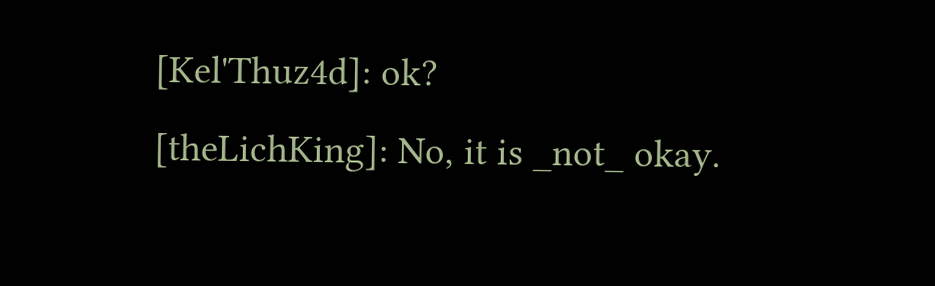[Kel'Thuz4d]: ok?
[theLichKing]: No, it is _not_ okay.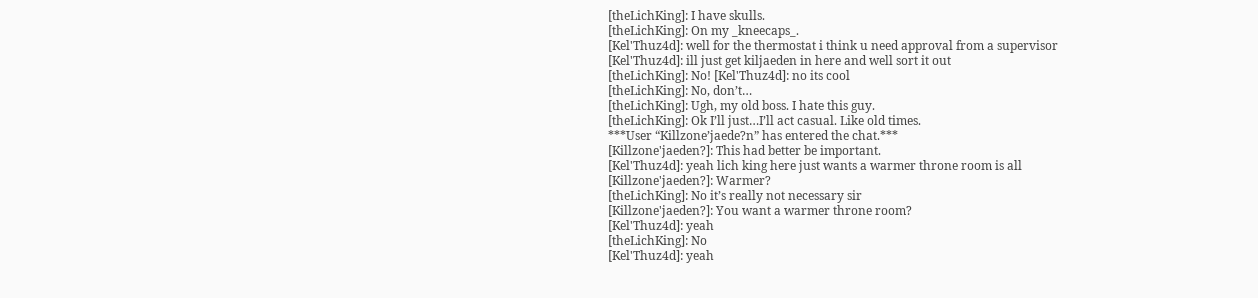[theLichKing]: I have skulls.
[theLichKing]: On my _kneecaps_.
[Kel'Thuz4d]: well for the thermostat i think u need approval from a supervisor
[Kel'Thuz4d]: ill just get kiljaeden in here and well sort it out
[theLichKing]: No! [Kel'Thuz4d]: no its cool
[theLichKing]: No, don’t…
[theLichKing]: Ugh, my old boss. I hate this guy.
[theLichKing]: Ok I’ll just…I’ll act casual. Like old times.
***User “Killzone’jaede?n” has entered the chat.***
[Killzone'jaeden?]: This had better be important.
[Kel'Thuz4d]: yeah lich king here just wants a warmer throne room is all
[Killzone'jaeden?]: Warmer?
[theLichKing]: No it’s really not necessary sir
[Killzone'jaeden?]: You want a warmer throne room?
[Kel'Thuz4d]: yeah
[theLichKing]: No
[Kel'Thuz4d]: yeah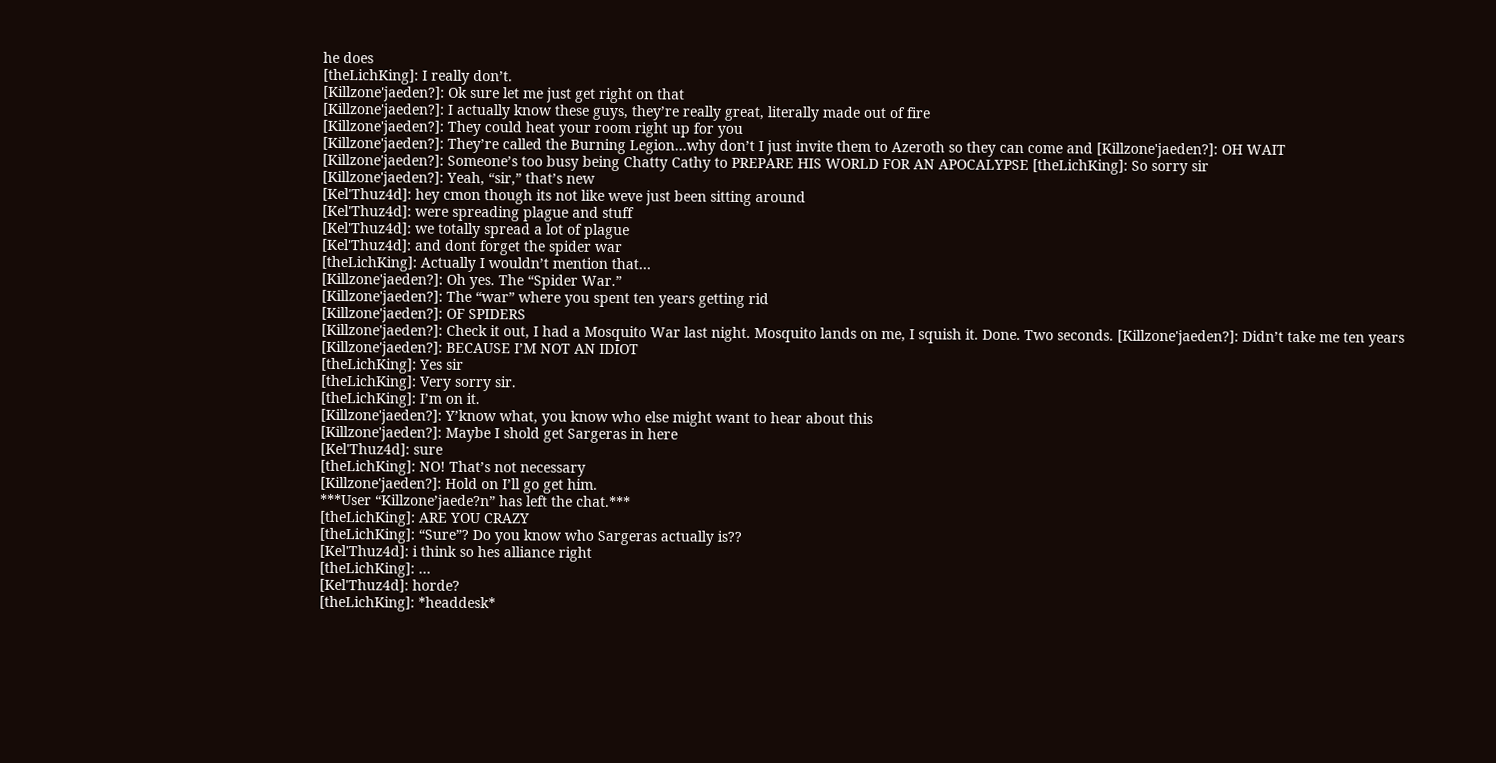he does
[theLichKing]: I really don’t.
[Killzone'jaeden?]: Ok sure let me just get right on that
[Killzone'jaeden?]: I actually know these guys, they’re really great, literally made out of fire
[Killzone'jaeden?]: They could heat your room right up for you
[Killzone'jaeden?]: They’re called the Burning Legion…why don’t I just invite them to Azeroth so they can come and [Killzone'jaeden?]: OH WAIT
[Killzone'jaeden?]: Someone’s too busy being Chatty Cathy to PREPARE HIS WORLD FOR AN APOCALYPSE [theLichKing]: So sorry sir
[Killzone'jaeden?]: Yeah, “sir,” that’s new
[Kel'Thuz4d]: hey cmon though its not like weve just been sitting around
[Kel'Thuz4d]: were spreading plague and stuff
[Kel'Thuz4d]: we totally spread a lot of plague
[Kel'Thuz4d]: and dont forget the spider war
[theLichKing]: Actually I wouldn’t mention that…
[Killzone'jaeden?]: Oh yes. The “Spider War.”
[Killzone'jaeden?]: The “war” where you spent ten years getting rid
[Killzone'jaeden?]: OF SPIDERS
[Killzone'jaeden?]: Check it out, I had a Mosquito War last night. Mosquito lands on me, I squish it. Done. Two seconds. [Killzone'jaeden?]: Didn’t take me ten years
[Killzone'jaeden?]: BECAUSE I’M NOT AN IDIOT
[theLichKing]: Yes sir
[theLichKing]: Very sorry sir.
[theLichKing]: I’m on it.
[Killzone'jaeden?]: Y’know what, you know who else might want to hear about this
[Killzone'jaeden?]: Maybe I shold get Sargeras in here
[Kel'Thuz4d]: sure
[theLichKing]: NO! That’s not necessary
[Killzone'jaeden?]: Hold on I’ll go get him.
***User “Killzone’jaede?n” has left the chat.***
[theLichKing]: ARE YOU CRAZY
[theLichKing]: “Sure”? Do you know who Sargeras actually is??
[Kel'Thuz4d]: i think so hes alliance right
[theLichKing]: …
[Kel'Thuz4d]: horde?
[theLichKing]: *headdesk*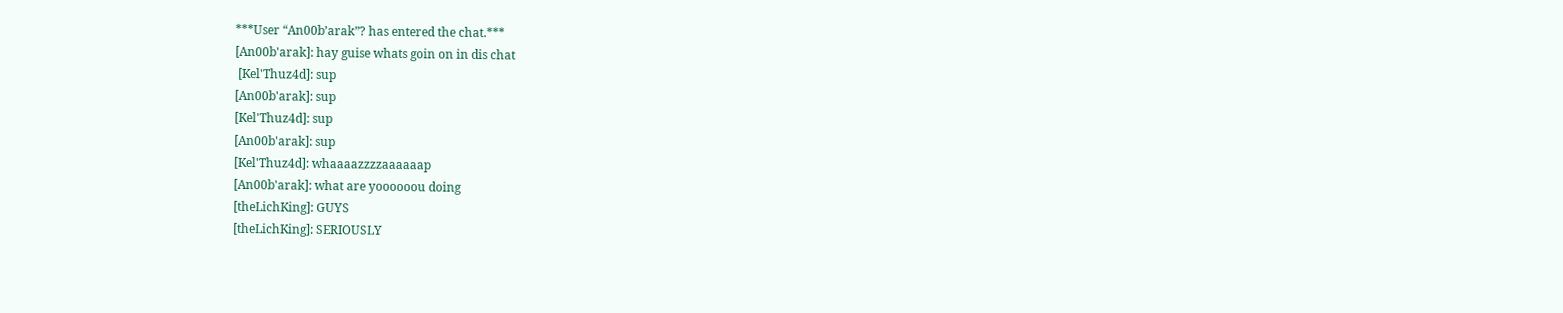***User “An00b’arak”? has entered the chat.***
[An00b'arak]: hay guise whats goin on in dis chat
 [Kel'Thuz4d]: sup
[An00b'arak]: sup
[Kel'Thuz4d]: sup
[An00b'arak]: sup
[Kel'Thuz4d]: whaaaazzzzaaaaaap
[An00b'arak]: what are yoooooou doing
[theLichKing]: GUYS
[theLichKing]: SERIOUSLY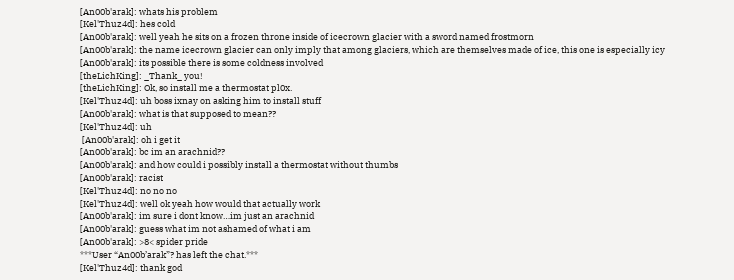[An00b'arak]: whats his problem
[Kel'Thuz4d]: hes cold
[An00b'arak]: well yeah he sits on a frozen throne inside of icecrown glacier with a sword named frostmorn
[An00b'arak]: the name icecrown glacier can only imply that among glaciers, which are themselves made of ice, this one is especially icy
[An00b'arak]: its possible there is some coldness involved
[theLichKing]: _Thank_ you!
[theLichKing]: Ok, so install me a thermostat pl0x.
[Kel'Thuz4d]: uh boss ixnay on asking him to install stuff
[An00b'arak]: what is that supposed to mean??
[Kel'Thuz4d]: uh
 [An00b'arak]: oh i get it
[An00b'arak]: bc im an arachnid??
[An00b'arak]: and how could i possibly install a thermostat without thumbs
[An00b'arak]: racist
[Kel'Thuz4d]: no no no
[Kel'Thuz4d]: well ok yeah how would that actually work
[An00b'arak]: im sure i dont know…im just an arachnid
[An00b'arak]: guess what im not ashamed of what i am
[An00b'arak]: >8< spider pride
***User “An00b’arak”? has left the chat.***
[Kel'Thuz4d]: thank god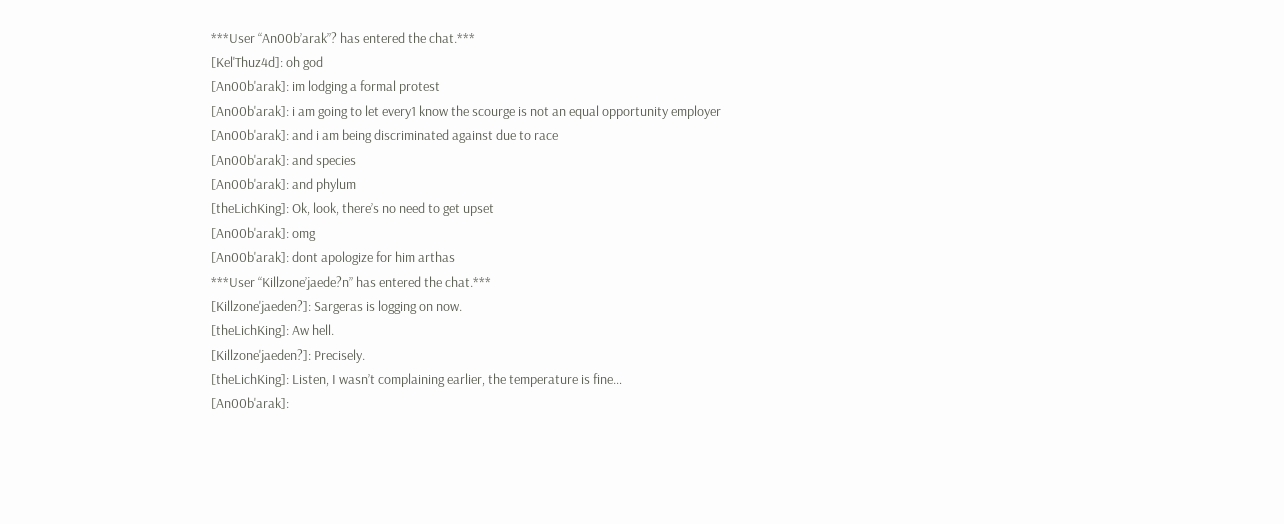***User “An00b’arak”? has entered the chat.***
[Kel'Thuz4d]: oh god
[An00b'arak]: im lodging a formal protest
[An00b'arak]: i am going to let every1 know the scourge is not an equal opportunity employer
[An00b'arak]: and i am being discriminated against due to race
[An00b'arak]: and species
[An00b'arak]: and phylum
[theLichKing]: Ok, look, there’s no need to get upset
[An00b'arak]: omg
[An00b'arak]: dont apologize for him arthas
***User “Killzone’jaede?n” has entered the chat.***
[Killzone'jaeden?]: Sargeras is logging on now.
[theLichKing]: Aw hell.
[Killzone'jaeden?]: Precisely.
[theLichKing]: Listen, I wasn’t complaining earlier, the temperature is fine…
[An00b'arak]: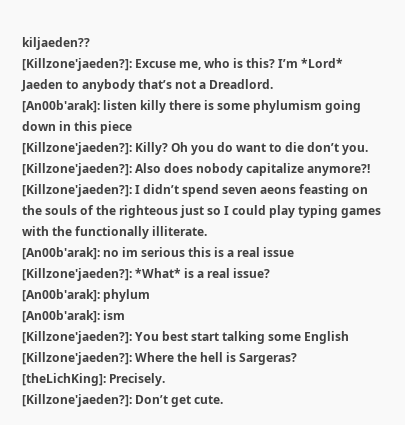kiljaeden??
[Killzone'jaeden?]: Excuse me, who is this? I’m *Lord* Jaeden to anybody that’s not a Dreadlord.
[An00b'arak]: listen killy there is some phylumism going down in this piece
[Killzone'jaeden?]: Killy? Oh you do want to die don’t you.
[Killzone'jaeden?]: Also does nobody capitalize anymore?!
[Killzone'jaeden?]: I didn’t spend seven aeons feasting on the souls of the righteous just so I could play typing games with the functionally illiterate.
[An00b'arak]: no im serious this is a real issue
[Killzone'jaeden?]: *What* is a real issue?
[An00b'arak]: phylum
[An00b'arak]: ism
[Killzone'jaeden?]: You best start talking some English
[Killzone'jaeden?]: Where the hell is Sargeras?
[theLichKing]: Precisely.
[Killzone'jaeden?]: Don’t get cute.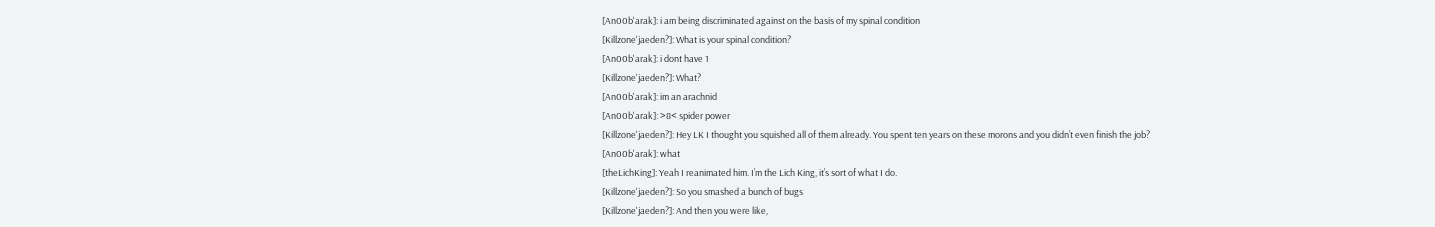[An00b'arak]: i am being discriminated against on the basis of my spinal condition
[Killzone'jaeden?]: What is your spinal condition?
[An00b'arak]: i dont have 1
[Killzone'jaeden?]: What?
[An00b'arak]: im an arachnid
[An00b'arak]: >8< spider power
[Killzone'jaeden?]: Hey LK I thought you squished all of them already. You spent ten years on these morons and you didn’t even finish the job?
[An00b'arak]: what
[theLichKing]: Yeah I reanimated him. I’m the Lich King, it’s sort of what I do.
[Killzone'jaeden?]: So you smashed a bunch of bugs
[Killzone'jaeden?]: And then you were like,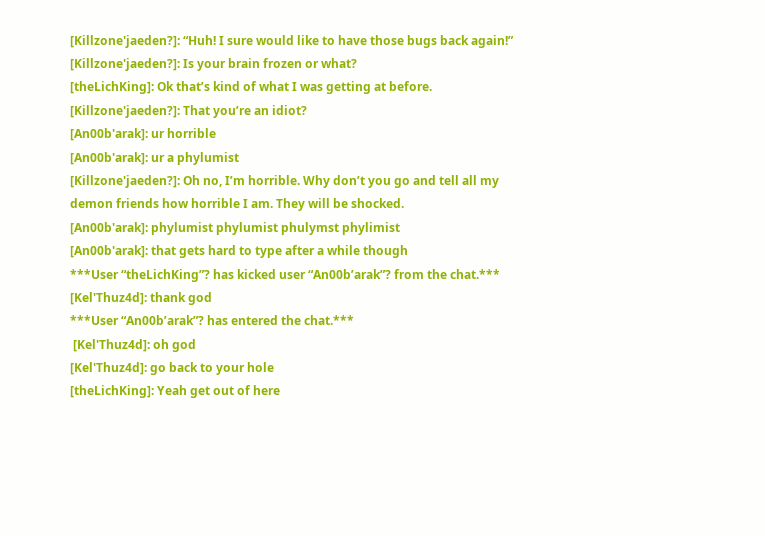[Killzone'jaeden?]: “Huh! I sure would like to have those bugs back again!”
[Killzone'jaeden?]: Is your brain frozen or what?
[theLichKing]: Ok that’s kind of what I was getting at before.
[Killzone'jaeden?]: That you’re an idiot?
[An00b'arak]: ur horrible
[An00b'arak]: ur a phylumist
[Killzone'jaeden?]: Oh no, I’m horrible. Why don’t you go and tell all my demon friends how horrible I am. They will be shocked.
[An00b'arak]: phylumist phylumist phulymst phylimist
[An00b'arak]: that gets hard to type after a while though
***User “theLichKing”? has kicked user “An00b’arak”? from the chat.***
[Kel'Thuz4d]: thank god
***User “An00b’arak”? has entered the chat.***
 [Kel'Thuz4d]: oh god
[Kel'Thuz4d]: go back to your hole
[theLichKing]: Yeah get out of here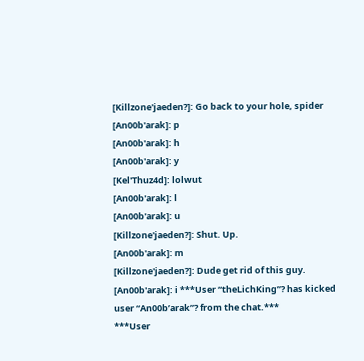[Killzone'jaeden?]: Go back to your hole, spider
[An00b'arak]: p
[An00b'arak]: h
[An00b'arak]: y
[Kel'Thuz4d]: lolwut
[An00b'arak]: l
[An00b'arak]: u
[Killzone'jaeden?]: Shut. Up.
[An00b'arak]: m
[Killzone'jaeden?]: Dude get rid of this guy.
[An00b'arak]: i ***User “theLichKing”? has kicked user “An00b’arak”? from the chat.***
***User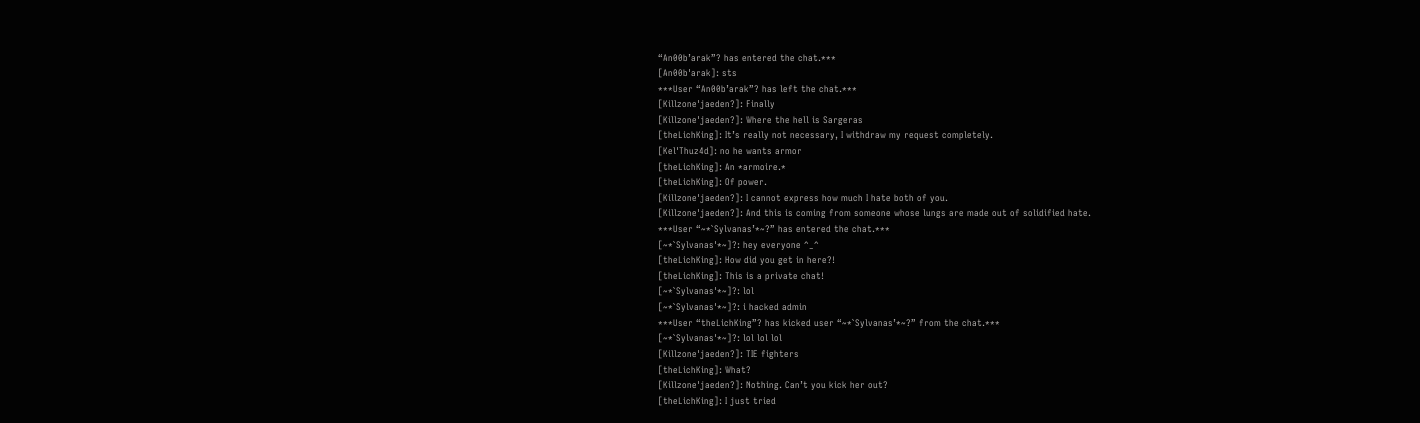“An00b’arak”? has entered the chat.***
[An00b'arak]: sts
***User “An00b’arak”? has left the chat.***
[Killzone'jaeden?]: Finally
[Killzone'jaeden?]: Where the hell is Sargeras
[theLichKing]: It’s really not necessary, I withdraw my request completely.
[Kel'Thuz4d]: no he wants armor
[theLichKing]: An *armoire.*
[theLichKing]: Of power.
[Killzone'jaeden?]: I cannot express how much I hate both of you.
[Killzone'jaeden?]: And this is coming from someone whose lungs are made out of solidified hate.
***User “~*`Sylvanas’*~?” has entered the chat.***
[~*`Sylvanas'*~]?: hey everyone ^_^
[theLichKing]: How did you get in here?!
[theLichKing]: This is a private chat!
[~*`Sylvanas'*~]?: lol
[~*`Sylvanas'*~]?: i hacked admin
***User “theLichKing”? has kicked user “~*`Sylvanas’*~?” from the chat.***
[~*`Sylvanas'*~]?: lol lol lol
[Killzone'jaeden?]: TIE fighters
[theLichKing]: What?
[Killzone'jaeden?]: Nothing. Can’t you kick her out?
[theLichKing]: I just tried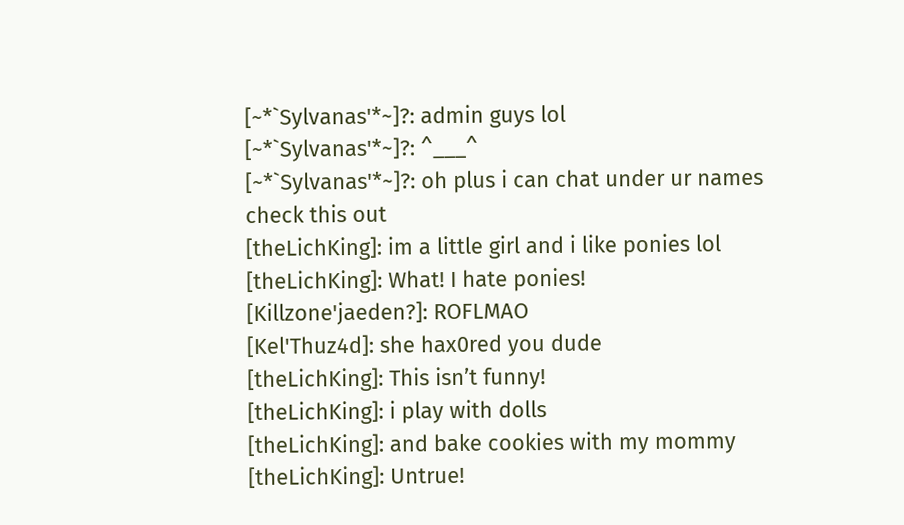[~*`Sylvanas'*~]?: admin guys lol
[~*`Sylvanas'*~]?: ^___^
[~*`Sylvanas'*~]?: oh plus i can chat under ur names check this out
[theLichKing]: im a little girl and i like ponies lol
[theLichKing]: What! I hate ponies!
[Killzone'jaeden?]: ROFLMAO
[Kel'Thuz4d]: she hax0red you dude
[theLichKing]: This isn’t funny!
[theLichKing]: i play with dolls
[theLichKing]: and bake cookies with my mommy
[theLichKing]: Untrue!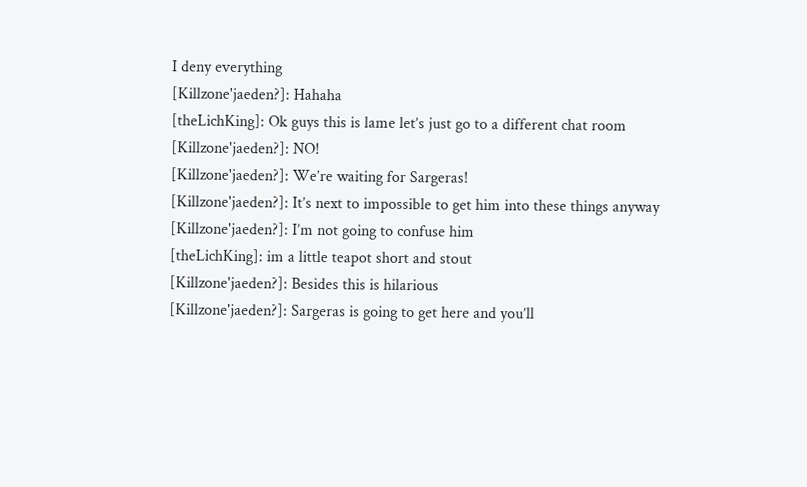I deny everything
[Killzone'jaeden?]: Hahaha
[theLichKing]: Ok guys this is lame let’s just go to a different chat room
[Killzone'jaeden?]: NO!
[Killzone'jaeden?]: We’re waiting for Sargeras!
[Killzone'jaeden?]: It’s next to impossible to get him into these things anyway
[Killzone'jaeden?]: I’m not going to confuse him
[theLichKing]: im a little teapot short and stout
[Killzone'jaeden?]: Besides this is hilarious
[Killzone'jaeden?]: Sargeras is going to get here and you’ll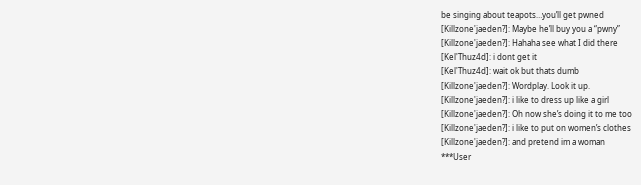be singing about teapots…you’ll get pwned
[Killzone'jaeden?]: Maybe he’ll buy you a “pwny”
[Killzone'jaeden?]: Hahaha see what I did there
[Kel'Thuz4d]: i dont get it
[Kel'Thuz4d]: wait ok but thats dumb
[Killzone'jaeden?]: Wordplay. Look it up.
[Killzone'jaeden?]: i like to dress up like a girl
[Killzone'jaeden?]: Oh now she’s doing it to me too
[Killzone'jaeden?]: i like to put on women’s clothes
[Killzone'jaeden?]: and pretend im a woman
***User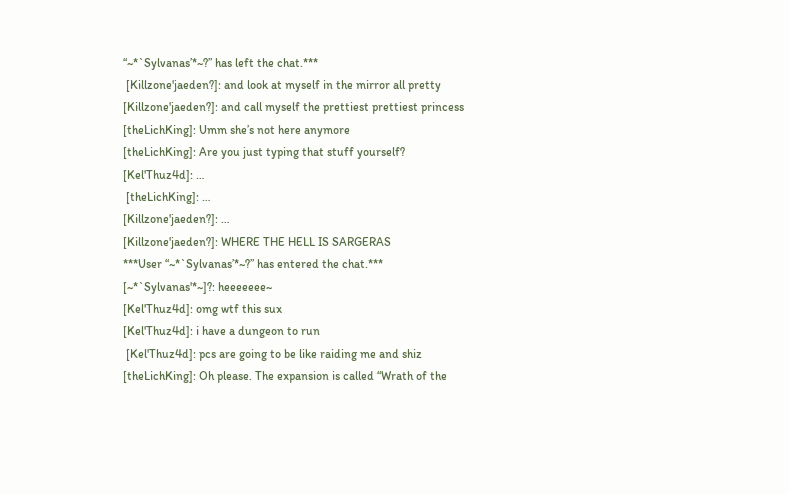“~*`Sylvanas’*~?” has left the chat.***
 [Killzone'jaeden?]: and look at myself in the mirror all pretty
[Killzone'jaeden?]: and call myself the prettiest prettiest princess
[theLichKing]: Umm she’s not here anymore
[theLichKing]: Are you just typing that stuff yourself?
[Kel'Thuz4d]: …
 [theLichKing]: …
[Killzone'jaeden?]: …
[Killzone'jaeden?]: WHERE THE HELL IS SARGERAS
***User “~*`Sylvanas’*~?” has entered the chat.***
[~*`Sylvanas'*~]?: heeeeeee~
[Kel'Thuz4d]: omg wtf this sux
[Kel'Thuz4d]: i have a dungeon to run
 [Kel'Thuz4d]: pcs are going to be like raiding me and shiz
[theLichKing]: Oh please. The expansion is called “Wrath of the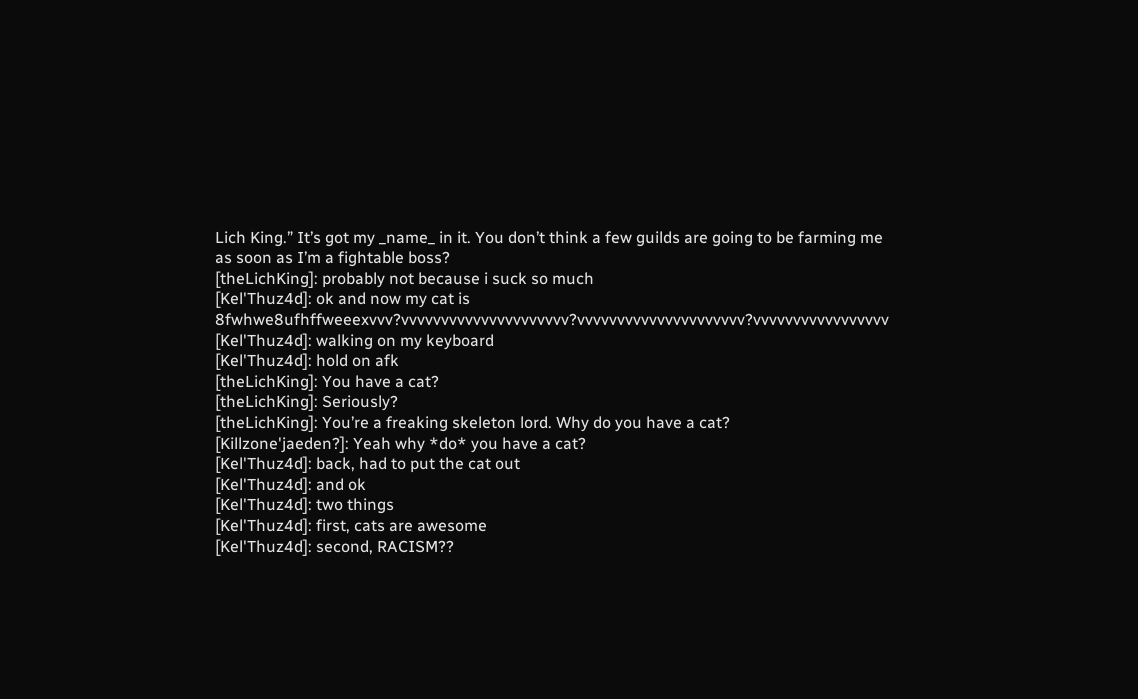Lich King.” It’s got my _name_ in it. You don’t think a few guilds are going to be farming me as soon as I’m a fightable boss?
[theLichKing]: probably not because i suck so much
[Kel'Thuz4d]: ok and now my cat is 8fwhwe8ufhffweeexvvv?vvvvvvvvvvvvvvvvvvvvv?vvvvvvvvvvvvvvvvvvvvv?vvvvvvvvvvvvvvvvv
[Kel'Thuz4d]: walking on my keyboard
[Kel'Thuz4d]: hold on afk
[theLichKing]: You have a cat?
[theLichKing]: Seriously?
[theLichKing]: You’re a freaking skeleton lord. Why do you have a cat?
[Killzone'jaeden?]: Yeah why *do* you have a cat?
[Kel'Thuz4d]: back, had to put the cat out
[Kel'Thuz4d]: and ok
[Kel'Thuz4d]: two things
[Kel'Thuz4d]: first, cats are awesome
[Kel'Thuz4d]: second, RACISM??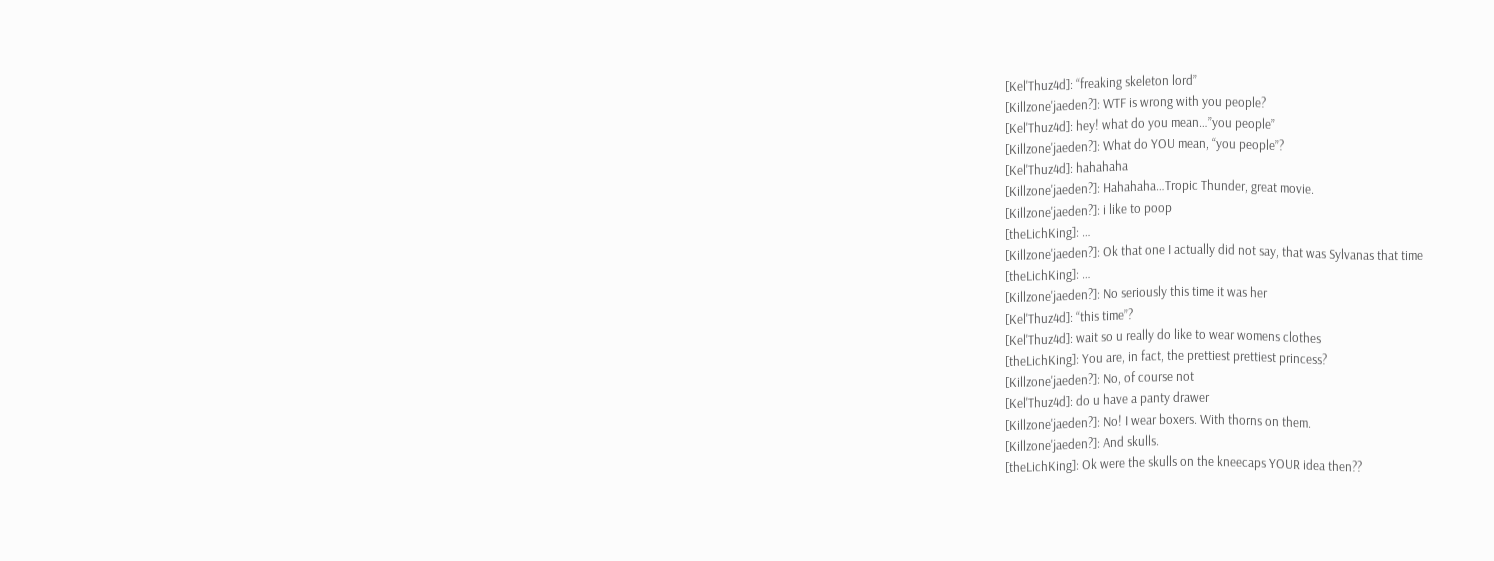[Kel'Thuz4d]: “freaking skeleton lord”
[Killzone'jaeden?]: WTF is wrong with you people?
[Kel'Thuz4d]: hey! what do you mean…”you people”
[Killzone'jaeden?]: What do YOU mean, “you people”?
[Kel'Thuz4d]: hahahaha
[Killzone'jaeden?]: Hahahaha…Tropic Thunder, great movie.
[Killzone'jaeden?]: i like to poop
[theLichKing]: …
[Killzone'jaeden?]: Ok that one I actually did not say, that was Sylvanas that time
[theLichKing]: …
[Killzone'jaeden?]: No seriously this time it was her
[Kel'Thuz4d]: “this time”?
[Kel'Thuz4d]: wait so u really do like to wear womens clothes
[theLichKing]: You are, in fact, the prettiest prettiest princess?
[Killzone'jaeden?]: No, of course not
[Kel'Thuz4d]: do u have a panty drawer
[Killzone'jaeden?]: No! I wear boxers. With thorns on them.
[Killzone'jaeden?]: And skulls.
[theLichKing]: Ok were the skulls on the kneecaps YOUR idea then??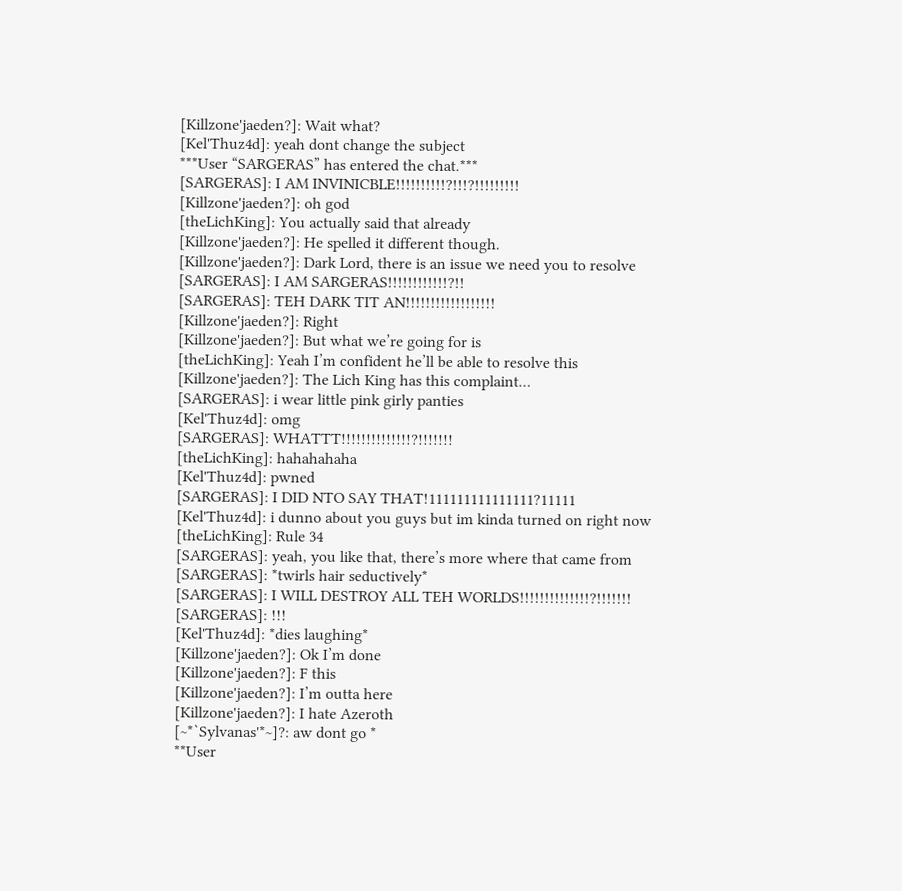[Killzone'jaeden?]: Wait what?
[Kel'Thuz4d]: yeah dont change the subject
***User “SARGERAS” has entered the chat.***
[SARGERAS]: I AM INVINICBLE!!!!!!!!!!?!!!?!!!!!!!!!
[Killzone'jaeden?]: oh god
[theLichKing]: You actually said that already
[Killzone'jaeden?]: He spelled it different though.
[Killzone'jaeden?]: Dark Lord, there is an issue we need you to resolve
[SARGERAS]: I AM SARGERAS!!!!!!!!!!!!?!!
[SARGERAS]: TEH DARK TIT AN!!!!!!!!!!!!!!!!!!
[Killzone'jaeden?]: Right
[Killzone'jaeden?]: But what we’re going for is
[theLichKing]: Yeah I’m confident he’ll be able to resolve this
[Killzone'jaeden?]: The Lich King has this complaint…
[SARGERAS]: i wear little pink girly panties
[Kel'Thuz4d]: omg
[SARGERAS]: WHATTT!!!!!!!!!!!!!!?!!!!!!!
[theLichKing]: hahahahaha
[Kel'Thuz4d]: pwned
[SARGERAS]: I DID NTO SAY THAT!111111111111111?11111
[Kel'Thuz4d]: i dunno about you guys but im kinda turned on right now
[theLichKing]: Rule 34
[SARGERAS]: yeah, you like that, there’s more where that came from
[SARGERAS]: *twirls hair seductively*
[SARGERAS]: I WILL DESTROY ALL TEH WORLDS!!!!!!!!!!!!!!?!!!!!!!
[SARGERAS]: !!!
[Kel'Thuz4d]: *dies laughing*
[Killzone'jaeden?]: Ok I’m done
[Killzone'jaeden?]: F this
[Killzone'jaeden?]: I’m outta here
[Killzone'jaeden?]: I hate Azeroth
[~*`Sylvanas'*~]?: aw dont go *
**User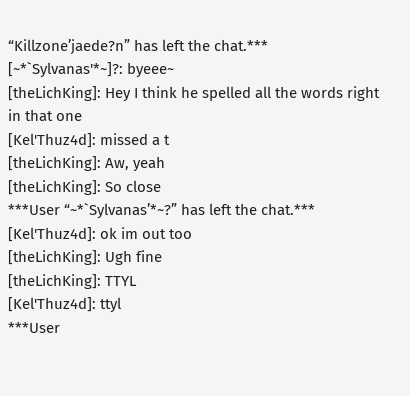“Killzone’jaede?n” has left the chat.***
[~*`Sylvanas'*~]?: byeee~
[theLichKing]: Hey I think he spelled all the words right in that one
[Kel'Thuz4d]: missed a t
[theLichKing]: Aw, yeah
[theLichKing]: So close
***User “~*`Sylvanas’*~?” has left the chat.***
[Kel'Thuz4d]: ok im out too
[theLichKing]: Ugh fine
[theLichKing]: TTYL
[Kel'Thuz4d]: ttyl
***User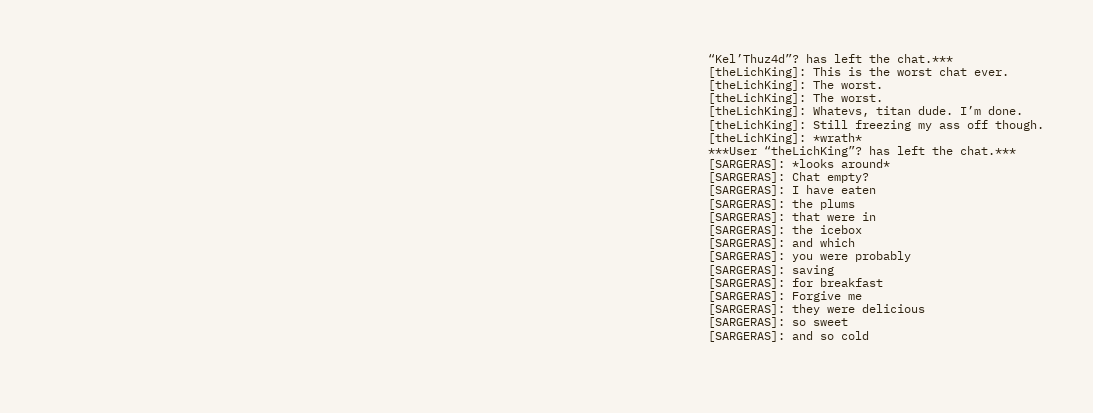“Kel’Thuz4d”? has left the chat.***
[theLichKing]: This is the worst chat ever.
[theLichKing]: The worst.
[theLichKing]: The worst.
[theLichKing]: Whatevs, titan dude. I’m done.
[theLichKing]: Still freezing my ass off though.
[theLichKing]: *wrath*
***User “theLichKing”? has left the chat.***
[SARGERAS]: *looks around*
[SARGERAS]: Chat empty?
[SARGERAS]: I have eaten
[SARGERAS]: the plums
[SARGERAS]: that were in
[SARGERAS]: the icebox
[SARGERAS]: and which
[SARGERAS]: you were probably
[SARGERAS]: saving
[SARGERAS]: for breakfast
[SARGERAS]: Forgive me
[SARGERAS]: they were delicious
[SARGERAS]: so sweet
[SARGERAS]: and so cold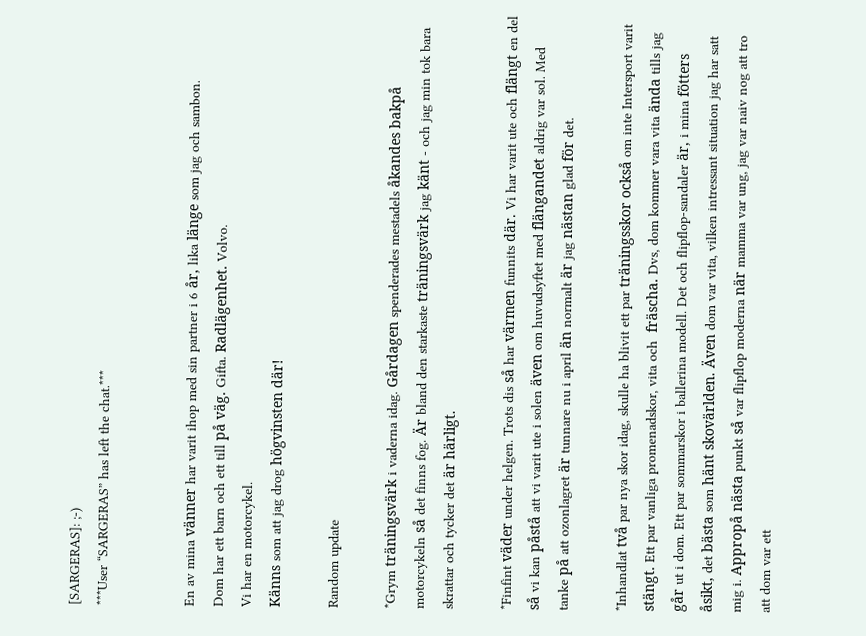[SARGERAS]: ;-)
***User “SARGERAS” has left the chat.***


En av mina vänner har varit ihop med sin partner i 6 år, lika länge som jag och sambon.
Dom har ett barn och ett till på väg. Gifta. Radlägenhet. Volvo.
Vi har en motorcykel.
Känns som att jag drog högvinsten där!

Random update

*Grym träningsvärk i vaderna idag. Gårdagen spenderades mestadels åkandes bakpå motorcykeln så det finns fog. Är bland den starkaste träningsvärk jag känt - och jag min tok bara skrattar och tycker det är härligt.

*Finfint väder under helgen. Trots dis så har värmen funnits där. Vi har varit ute och flängt en del så vi kan påstå att vi varit ute i solen även om huvudsyftet med flängandet aldrig var sol. Med tanke på att ozonlagret är tunnare nu i april än normalt är jag nästan glad för det.

*Inhandlat två par nya skor idag, skulle ha blivit ett par träningsskor också om inte Intersport varit stängt. Ett par vanliga promenadskor, vita och  fräscha. Dvs, dom kommer vara vita ända tills jag går ut i dom. Ett par sommarskor i ballerina modell. Det och flipflop-sandaler är, i mina fötters åsikt, det bästa som hänt skovärlden. Även dom var vita, vilken intressant situation jag har satt mig i. Appropå nästa punkt så var flipflop moderna när mamma var ung, jag var naiv nog att tro att dom var ett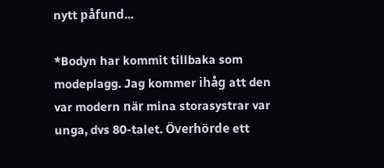nytt påfund...

*Bodyn har kommit tillbaka som modeplagg. Jag kommer ihåg att den var modern när mina storasystrar var unga, dvs 80-talet. Överhörde ett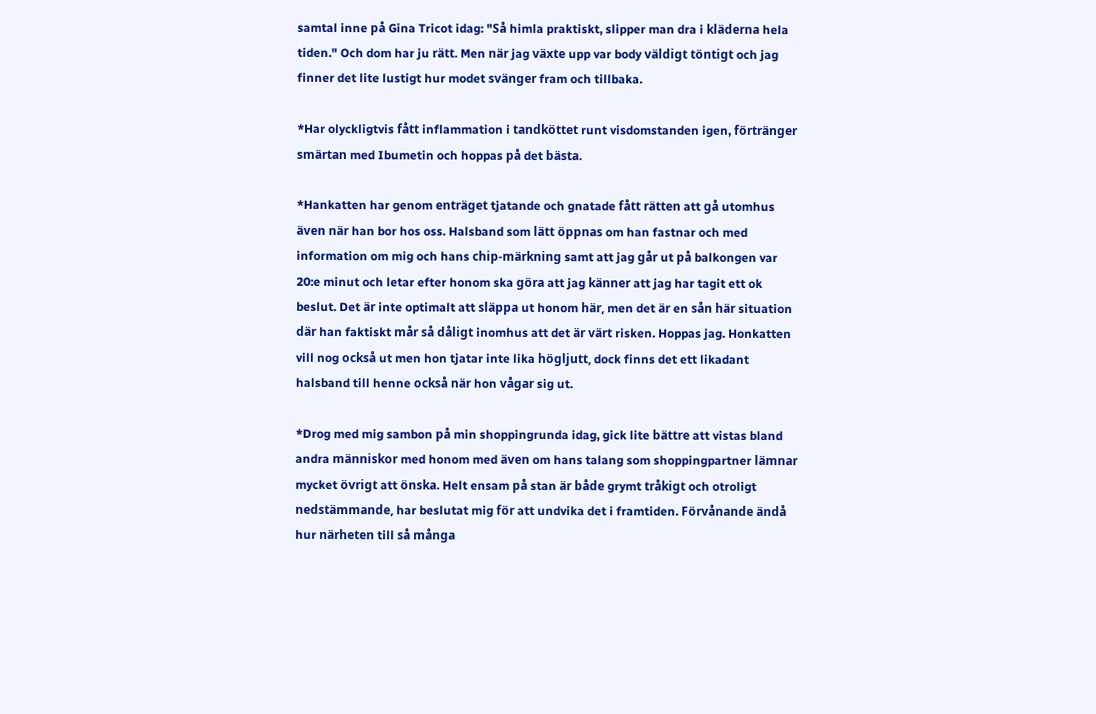samtal inne på Gina Tricot idag: "Så himla praktiskt, slipper man dra i kläderna hela tiden." Och dom har ju rätt. Men när jag växte upp var body väldigt töntigt och jag finner det lite lustigt hur modet svänger fram och tillbaka.

*Har olyckligtvis fått inflammation i tandköttet runt visdomstanden igen, förtränger smärtan med Ibumetin och hoppas på det bästa.

*Hankatten har genom enträget tjatande och gnatade fått rätten att gå utomhus även när han bor hos oss. Halsband som lätt öppnas om han fastnar och med information om mig och hans chip-märkning samt att jag går ut på balkongen var 20:e minut och letar efter honom ska göra att jag känner att jag har tagit ett ok beslut. Det är inte optimalt att släppa ut honom här, men det är en sån här situation där han faktiskt mår så dåligt inomhus att det är värt risken. Hoppas jag. Honkatten vill nog också ut men hon tjatar inte lika högljutt, dock finns det ett likadant halsband till henne också när hon vågar sig ut.

*Drog med mig sambon på min shoppingrunda idag, gick lite bättre att vistas bland andra människor med honom med även om hans talang som shoppingpartner lämnar mycket övrigt att önska. Helt ensam på stan är både grymt tråkigt och otroligt nedstämmande, har beslutat mig för att undvika det i framtiden. Förvånande ändå hur närheten till så många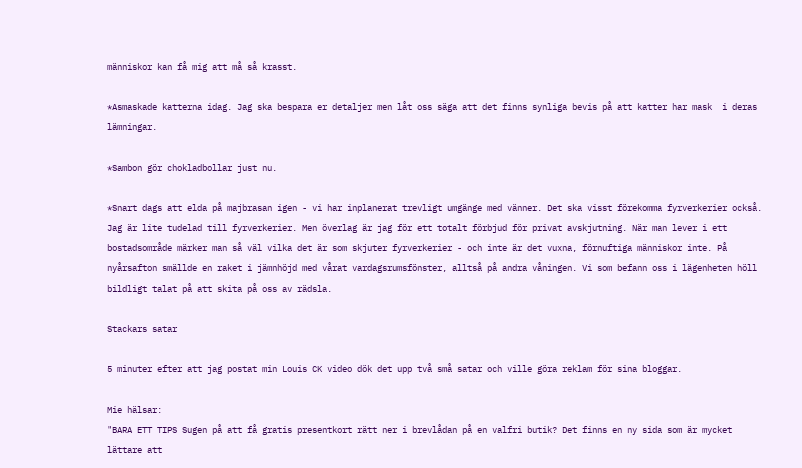människor kan få mig att må så krasst.

*Asmaskade katterna idag. Jag ska bespara er detaljer men låt oss säga att det finns synliga bevis på att katter har mask  i deras lämningar.

*Sambon gör chokladbollar just nu.

*Snart dags att elda på majbrasan igen - vi har inplanerat trevligt umgänge med vänner. Det ska visst förekomma fyrverkerier också. Jag är lite tudelad till fyrverkerier. Men överlag är jag för ett totalt förbjud för privat avskjutning. När man lever i ett bostadsområde märker man så väl vilka det är som skjuter fyrverkerier - och inte är det vuxna, förnuftiga människor inte. På nyårsafton smällde en raket i jämnhöjd med vårat vardagsrumsfönster, alltså på andra våningen. Vi som befann oss i lägenheten höll bildligt talat på att skita på oss av rädsla.

Stackars satar

5 minuter efter att jag postat min Louis CK video dök det upp två små satar och ville göra reklam för sina bloggar.

Mie hälsar:
"BARA ETT TIPS Sugen på att få gratis presentkort rätt ner i brevlådan på en valfri butik? Det finns en ny sida som är mycket lättare att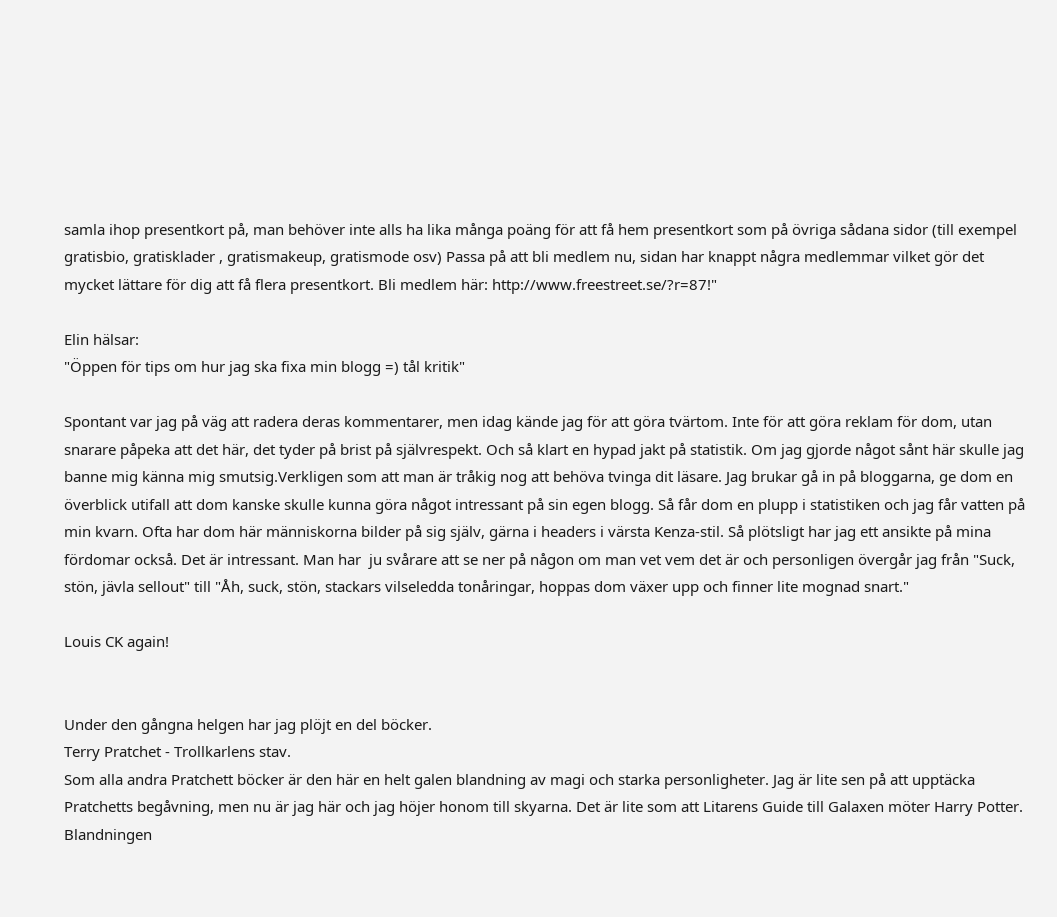samla ihop presentkort på, man behöver inte alls ha lika många poäng för att få hem presentkort som på övriga sådana sidor (till exempel gratisbio, gratisklader , gratismakeup, gratismode osv) Passa på att bli medlem nu, sidan har knappt några medlemmar vilket gör det mycket lättare för dig att få flera presentkort. Bli medlem här: http://www.freestreet.se/?r=87!"

Elin hälsar:
"Öppen för tips om hur jag ska fixa min blogg =) tål kritik"

Spontant var jag på väg att radera deras kommentarer, men idag kände jag för att göra tvärtom. Inte för att göra reklam för dom, utan snarare påpeka att det här, det tyder på brist på självrespekt. Och så klart en hypad jakt på statistik. Om jag gjorde något sånt här skulle jag banne mig känna mig smutsig.Verkligen som att man är tråkig nog att behöva tvinga dit läsare. Jag brukar gå in på bloggarna, ge dom en överblick utifall att dom kanske skulle kunna göra något intressant på sin egen blogg. Så får dom en plupp i statistiken och jag får vatten på min kvarn. Ofta har dom här människorna bilder på sig själv, gärna i headers i värsta Kenza-stil. Så plötsligt har jag ett ansikte på mina fördomar också. Det är intressant. Man har  ju svårare att se ner på någon om man vet vem det är och personligen övergår jag från "Suck, stön, jävla sellout" till "Åh, suck, stön, stackars vilseledda tonåringar, hoppas dom växer upp och finner lite mognad snart."

Louis CK again!


Under den gångna helgen har jag plöjt en del böcker.
Terry Pratchet - Trollkarlens stav.
Som alla andra Pratchett böcker är den här en helt galen blandning av magi och starka personligheter. Jag är lite sen på att upptäcka Pratchetts begåvning, men nu är jag här och jag höjer honom till skyarna. Det är lite som att Litarens Guide till Galaxen möter Harry Potter. Blandningen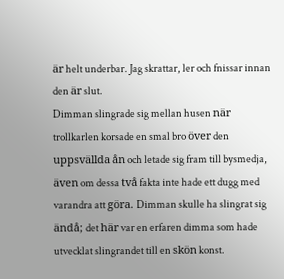är helt underbar. Jag skrattar, ler och fnissar innan den är slut.
Dimman slingrade sig mellan husen när trollkarlen korsade en smal bro över den uppsvällda ån och letade sig fram till bysmedja, även om dessa två fakta inte hade ett dugg med varandra att göra. Dimman skulle ha slingrat sig ändå; det här var en erfaren dimma som hade utvecklat slingrandet till en skön konst.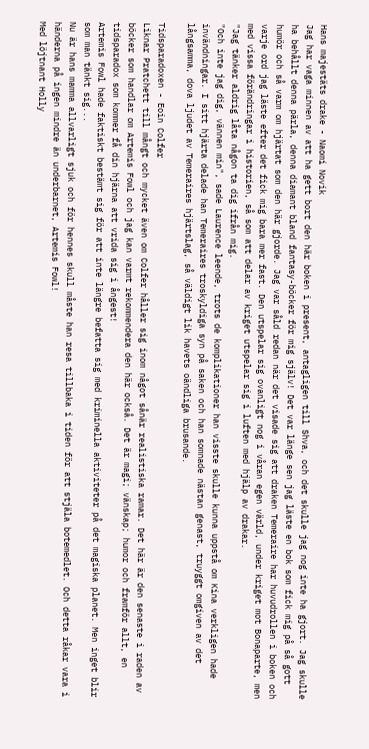Hans majestäts drake - Naomi Novik
Jag har vaga minnen av att ha gett bort den här boken i present, antagligen till Shva, och det skulle jag nog inte ha gjort. Jag skulle ha behållt denna pärla, denna diamant bland fantasy-böcker för mig själv! Det var länge sen jag läste en bok som fick mig på så gott humör och så varm om hjärtat som den här gjorde. Jag var såld redan när det visade sig att draken Temeraire har huvudrollen i boken och varje ord jag läste efter det fick mig bara mer fast. Den utspelar sig ovanligt nog i våran egen värld, under kriget mot Bonaparte, men med vissa förändringar i historien, så som att delar av kriget utspelar sig i luften med hjälp av drakar.
"Jag tänker aldrig låta någon ta dig ifrån mig.
"Och inte jag dig, vännen min", sade Laurence leende, trots de komplikationer han visste skulle kunna uppstå om Kina verkligen hade invändningar. I sitt hjärta delade han Temeraires troskyldiga syn på saken och han somnade nästan genast, truyggt omgiven av det långsamma, dova ljudet av Temeraires hjärtslag, så väldigt lik havets oändliga brusande.

Tidsparadoxen - Eoin Colfer
Liknar Pratchett till mångt och mycket även om Colfer håller sig inom något sånär realistiska ramar. Det här är den senaste i raden av böcker som handlar om Artemis Fowl och jag kan varmt rekommendera den här också. Det är magi; vänskap; humor och framför allt, en tidsparadox som kommer få din hjärna att vrida sig i ångest!
Artemis Fowl hade faktiskt bestämt sig för att inte längre befatta sig med kriminella aktiviteter på det magiska planet. Men inget blir som man tänkt sig...
Nu är hans mamma allvarligt sjuk och för hennes skull måste han resa tillbaka i tiden för att stjäla botemedlet. Och detta råkar vara i händerna på ingen mindre än underbarnet, Artemis Fowl!
Med löjtnant Holly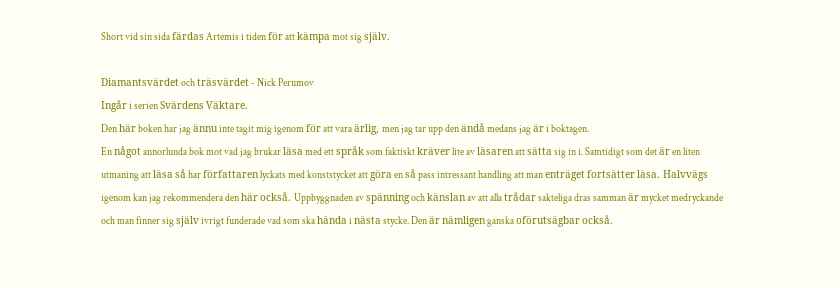Short vid sin sida färdas Artemis i tiden för att kämpa mot sig själv.

Diamantsvärdet och träsvärdet - Nick Perumov
Ingår i serien Svärdens Väktare.
Den här boken har jag ännu inte tagit mig igenom för att vara ärlig, men jag tar upp den ändå medans jag är i boktagen.
En något annorlunda bok mot vad jag brukar läsa med ett språk som faktiskt kräver lite av läsaren att sätta sig in i. Samtidigt som det är en liten utmaning att läsa så har författaren lyckats med konststycket att göra en så pass intressant handling att man enträget fortsätter läsa. Halvvägs igenom kan jag rekommendera den här också. Uppbyggnaden av spänning och känslan av att alla trådar sakteliga dras samman är mycket medryckande och man finner sig själv ivrigt funderade vad som ska hända i nästa stycke. Den är nämligen ganska oförutsägbar också.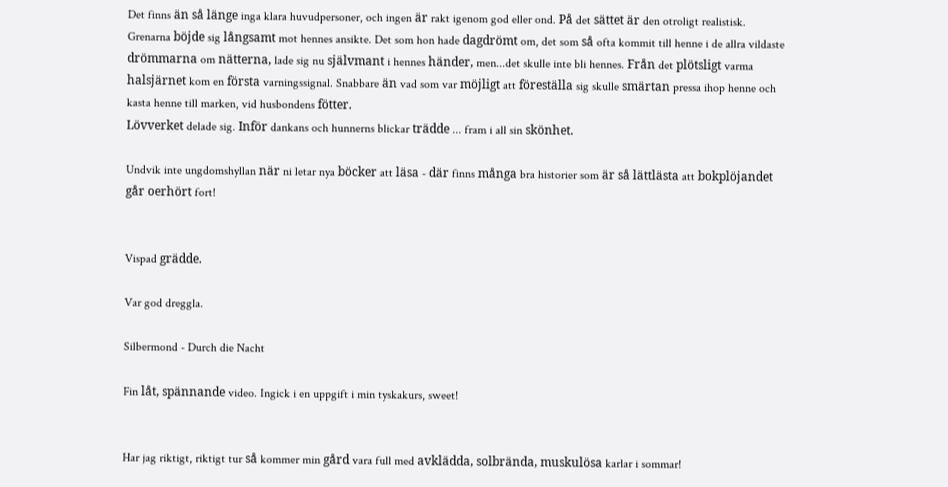Det finns än så länge inga klara huvudpersoner, och ingen är rakt igenom god eller ond. På det sättet är den otroligt realistisk.
Grenarna böjde sig långsamt mot hennes ansikte. Det som hon hade dagdrömt om, det som så ofta kommit till henne i de allra vildaste drömmarna om nätterna, lade sig nu självmant i hennes händer, men...det skulle inte bli hennes. Från det plötsligt varma halsjärnet kom en första varningssignal. Snabbare än vad som var möjligt att föreställa sig skulle smärtan pressa ihop henne och kasta henne till marken, vid husbondens fötter.
Lövverket delade sig. Inför dankans och hunnerns blickar trädde ... fram i all sin skönhet.

Undvik inte ungdomshyllan när ni letar nya böcker att läsa - där finns många bra historier som är så lättlästa att bokplöjandet går oerhört fort!


Vispad grädde.

Var god dreggla.

Silbermond - Durch die Nacht

Fin låt, spännande video. Ingick i en uppgift i min tyskakurs, sweet!


Har jag riktigt, riktigt tur så kommer min gård vara full med avklädda, solbrända, muskulösa karlar i sommar!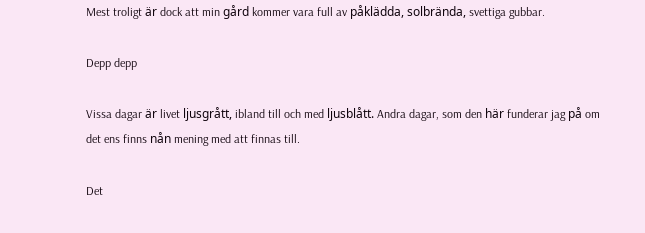Mest troligt är dock att min gård kommer vara full av påklädda, solbrända, svettiga gubbar.

Depp depp

Vissa dagar är livet ljusgrått, ibland till och med ljusblått. Andra dagar, som den här funderar jag på om det ens finns nån mening med att finnas till.

Det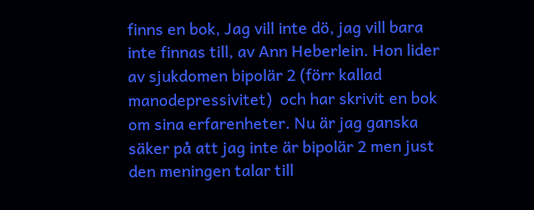finns en bok, Jag vill inte dö, jag vill bara inte finnas till, av Ann Heberlein. Hon lider av sjukdomen bipolär 2 (förr kallad manodepressivitet)  och har skrivit en bok om sina erfarenheter. Nu är jag ganska säker på att jag inte är bipolär 2 men just den meningen talar till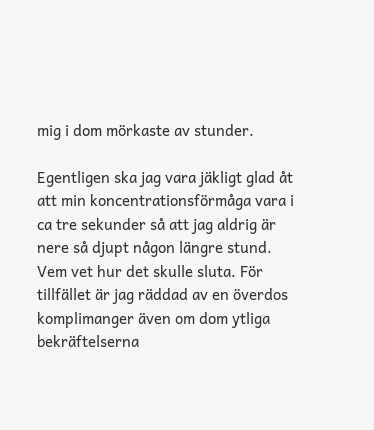mig i dom mörkaste av stunder.

Egentligen ska jag vara jäkligt glad åt att min koncentrationsförmåga vara i ca tre sekunder så att jag aldrig är nere så djupt någon längre stund. Vem vet hur det skulle sluta. För tillfället är jag räddad av en överdos komplimanger även om dom ytliga bekräftelserna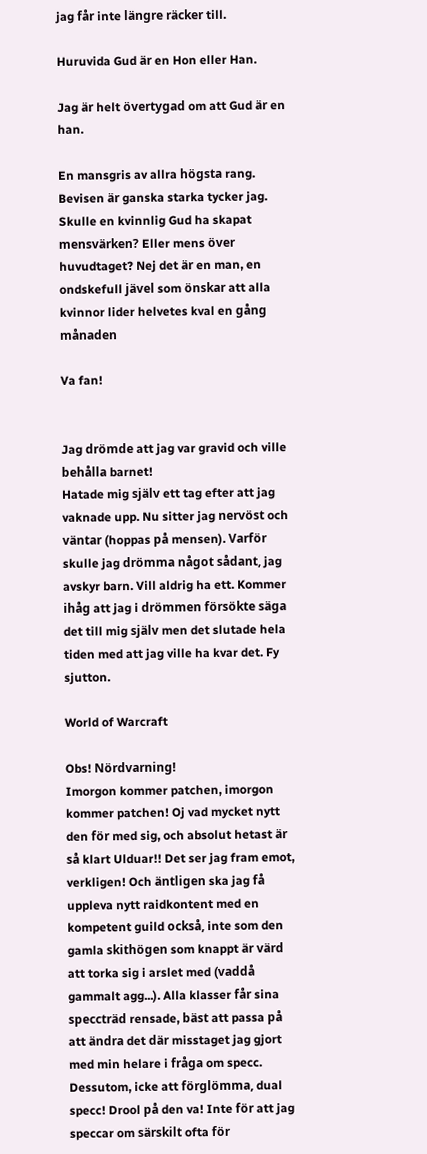jag får inte längre räcker till.

Huruvida Gud är en Hon eller Han.

Jag är helt övertygad om att Gud är en han.

En mansgris av allra högsta rang.
Bevisen är ganska starka tycker jag. Skulle en kvinnlig Gud ha skapat mensvärken? Eller mens över huvudtaget? Nej det är en man, en ondskefull jävel som önskar att alla kvinnor lider helvetes kval en gång månaden

Va fan!


Jag drömde att jag var gravid och ville behålla barnet!
Hatade mig själv ett tag efter att jag vaknade upp. Nu sitter jag nervöst och väntar (hoppas på mensen). Varför skulle jag drömma något sådant, jag avskyr barn. Vill aldrig ha ett. Kommer ihåg att jag i drömmen försökte säga det till mig själv men det slutade hela tiden med att jag ville ha kvar det. Fy sjutton.

World of Warcraft

Obs! Nördvarning!
Imorgon kommer patchen, imorgon kommer patchen! Oj vad mycket nytt den för med sig, och absolut hetast är så klart Ulduar!! Det ser jag fram emot, verkligen! Och äntligen ska jag få uppleva nytt raidkontent med en kompetent guild också, inte som den gamla skithögen som knappt är värd att torka sig i arslet med (vaddå gammalt agg...). Alla klasser får sina speccträd rensade, bäst att passa på att ändra det där misstaget jag gjort med min helare i fråga om specc. Dessutom, icke att förglömma, dual specc! Drool på den va! Inte för att jag speccar om särskilt ofta för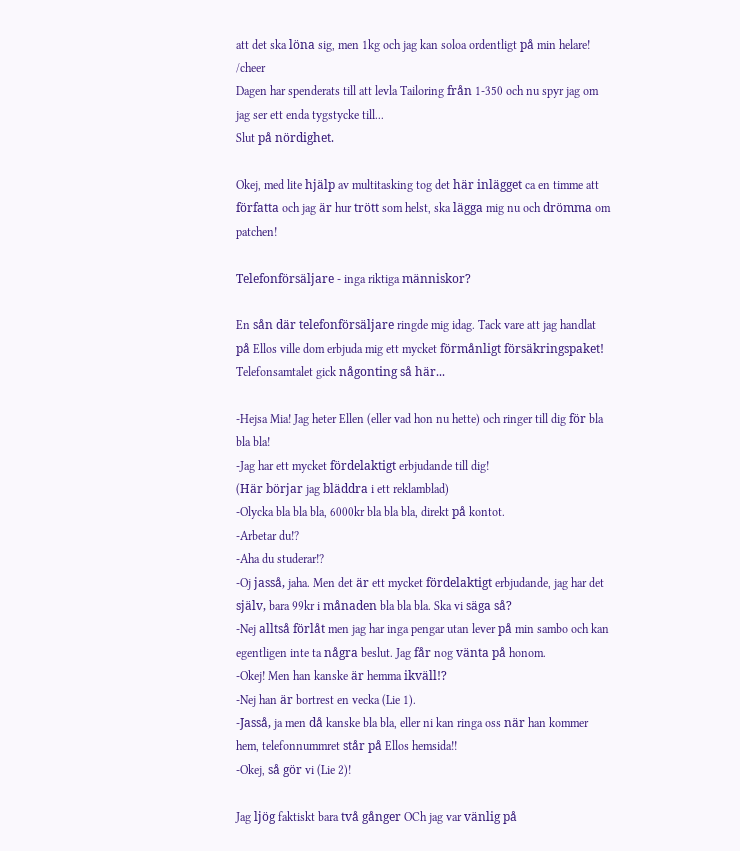att det ska löna sig, men 1kg och jag kan soloa ordentligt på min helare! /cheer
Dagen har spenderats till att levla Tailoring från 1-350 och nu spyr jag om jag ser ett enda tygstycke till...
Slut på nördighet.

Okej, med lite hjälp av multitasking tog det här inlägget ca en timme att författa och jag är hur trött som helst, ska lägga mig nu och drömma om patchen!

Telefonförsäljare - inga riktiga människor?

En sån där telefonförsäljare ringde mig idag. Tack vare att jag handlat på Ellos ville dom erbjuda mig ett mycket förmånligt försäkringspaket! Telefonsamtalet gick någonting så här...

-Hejsa Mia! Jag heter Ellen (eller vad hon nu hette) och ringer till dig för bla bla bla!
-Jag har ett mycket fördelaktigt erbjudande till dig!
(Här börjar jag bläddra i ett reklamblad)
-Olycka bla bla bla, 6000kr bla bla bla, direkt på kontot.
-Arbetar du!?
-Aha du studerar!?
-Oj jasså, jaha. Men det är ett mycket fördelaktigt erbjudande, jag har det själv, bara 99kr i månaden bla bla bla. Ska vi säga så?
-Nej alltså förlåt men jag har inga pengar utan lever på min sambo och kan egentligen inte ta några beslut. Jag får nog vänta på honom.
-Okej! Men han kanske är hemma ikväll!?
-Nej han är bortrest en vecka (Lie 1).
-Jasså, ja men då kanske bla bla, eller ni kan ringa oss när han kommer hem, telefonnummret står på Ellos hemsida!!
-Okej, så gör vi (Lie 2)!

Jag ljög faktiskt bara två gånger OCh jag var vänlig på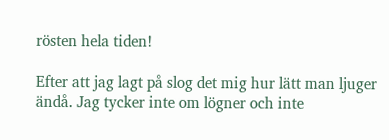rösten hela tiden!

Efter att jag lagt på slog det mig hur lätt man ljuger ändå. Jag tycker inte om lögner och inte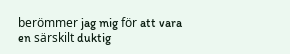berömmer jag mig för att vara en särskilt duktig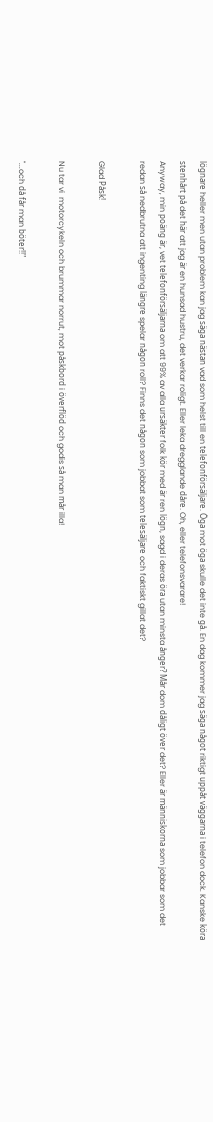lögnare heller men utan problem kan jag säga nästan vad som helst till en telefonförsäljare. Öga mot öga skulle det inte gå. En dag kommer jag säga något riktigt uppåt väggarna i telefon dock. Kanske köra stenhårt på det här att jag är en hunsad hustru, det verkar roligt. Eller leka dregglande dåre. Oh, eller telefonsvarare!
Anyway, min poäng är, vet telefonförsäljarna om att 99% av alla ursäkter folk kör med är ren lögn, sagd i deras öra utan minsta ånger? Mår dom dåligt över det? Eller är människorna som jobbar som det redan så nedbrutna att ingenting längre spelar någon roll? Finns det någon som jobbat som telesäljare och faktiskt gillat det?

Glad Påsk!

Nu tar vi  motorcykeln och brummar norrut, mot påskbord i överflöd och godis så man mår illa!

"...och då får man böter!!"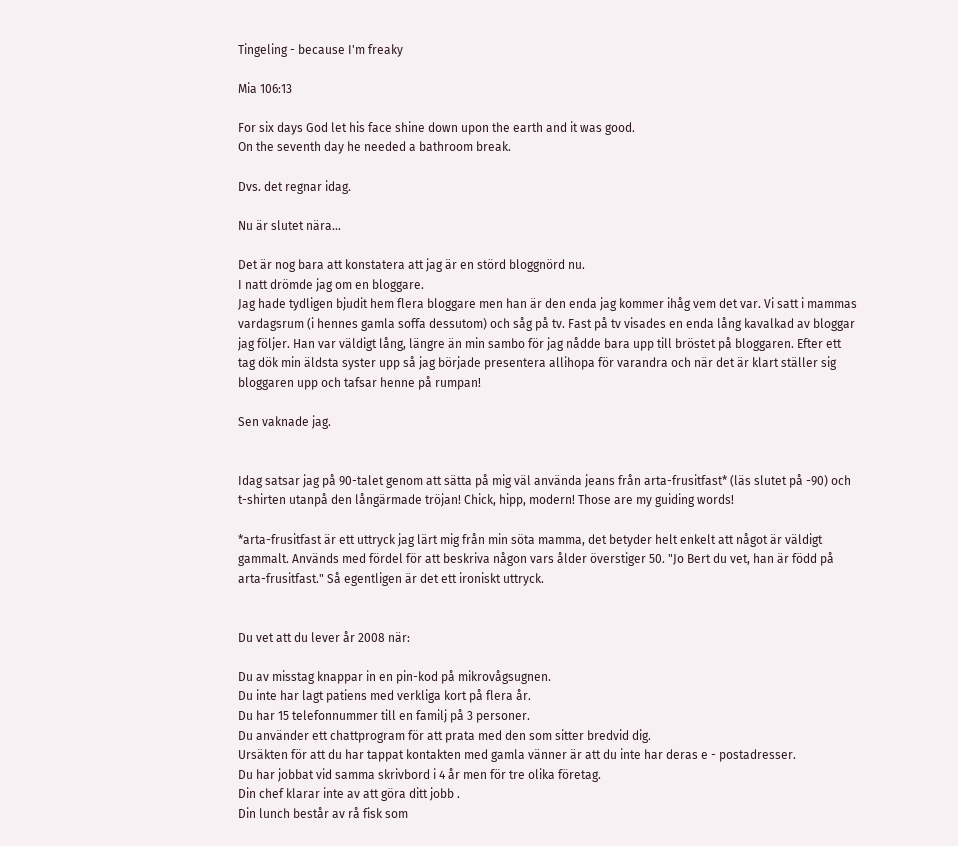Tingeling - because I'm freaky

Mia 106:13

For six days God let his face shine down upon the earth and it was good.
On the seventh day he needed a bathroom break.

Dvs. det regnar idag.

Nu är slutet nära...

Det är nog bara att konstatera att jag är en störd bloggnörd nu.
I natt drömde jag om en bloggare.
Jag hade tydligen bjudit hem flera bloggare men han är den enda jag kommer ihåg vem det var. Vi satt i mammas vardagsrum (i hennes gamla soffa dessutom) och såg på tv. Fast på tv visades en enda lång kavalkad av bloggar jag följer. Han var väldigt lång, längre än min sambo för jag nådde bara upp till bröstet på bloggaren. Efter ett tag dök min äldsta syster upp så jag började presentera allihopa för varandra och när det är klart ställer sig bloggaren upp och tafsar henne på rumpan!

Sen vaknade jag.


Idag satsar jag på 90-talet genom att sätta på mig väl använda jeans från arta-frusitfast* (läs slutet på -90) och t-shirten utanpå den långärmade tröjan! Chick, hipp, modern! Those are my guiding words!

*arta-frusitfast är ett uttryck jag lärt mig från min söta mamma, det betyder helt enkelt att något är väldigt gammalt. Används med fördel för att beskriva någon vars ålder överstiger 50. "Jo Bert du vet, han är född på arta-frusitfast." Så egentligen är det ett ironiskt uttryck.


Du vet att du lever år 2008 när:

Du av misstag knappar in en pin-kod på mikrovågsugnen.
Du inte har lagt patiens med verkliga kort på flera år.
Du har 15 telefonnummer till en familj på 3 personer.
Du använder ett chattprogram för att prata med den som sitter bredvid dig.
Ursäkten för att du har tappat kontakten med gamla vänner är att du inte har deras e - postadresser.
Du har jobbat vid samma skrivbord i 4 år men för tre olika företag.
Din chef klarar inte av att göra ditt jobb .
Din lunch består av rå fisk som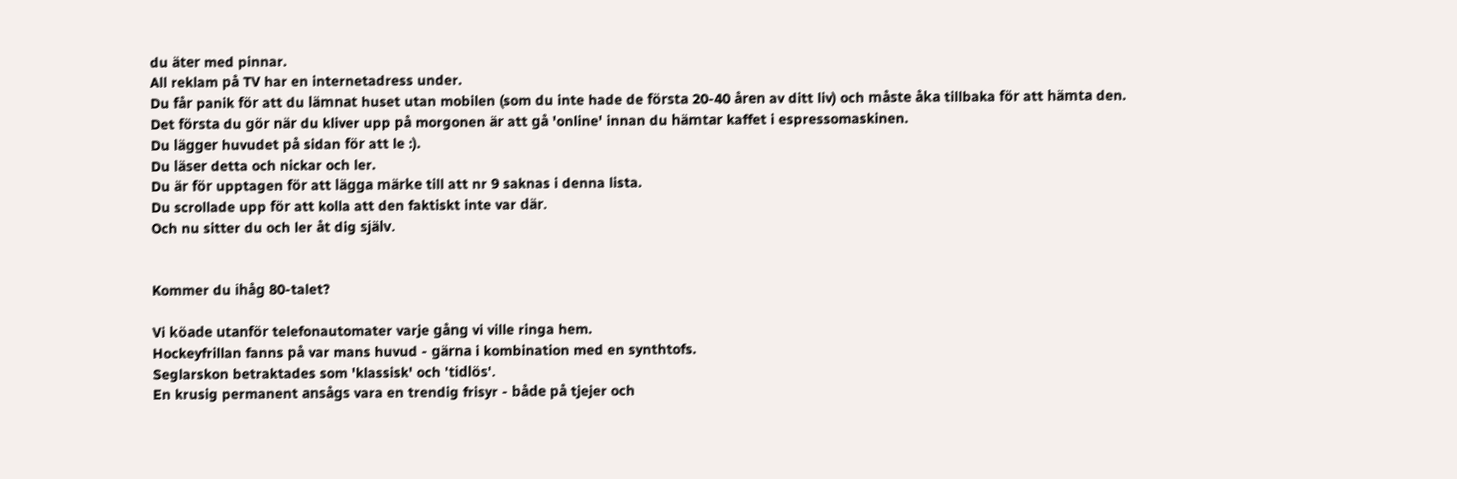du äter med pinnar.
All reklam på TV har en internetadress under.
Du får panik för att du lämnat huset utan mobilen (som du inte hade de första 20-40 åren av ditt liv) och måste åka tillbaka för att hämta den.
Det första du gör när du kliver upp på morgonen är att gå 'online' innan du hämtar kaffet i espressomaskinen.
Du lägger huvudet på sidan för att le :).
Du läser detta och nickar och ler.
Du är för upptagen för att lägga märke till att nr 9 saknas i denna lista.
Du scrollade upp för att kolla att den faktiskt inte var där.
Och nu sitter du och ler åt dig själv.


Kommer du ihåg 80-talet?

Vi köade utanför telefonautomater varje gång vi ville ringa hem.
Hockeyfrillan fanns på var mans huvud - gärna i kombination med en synthtofs.
Seglarskon betraktades som 'klassisk' och 'tidlös'.
En krusig permanent ansågs vara en trendig frisyr - både på tjejer och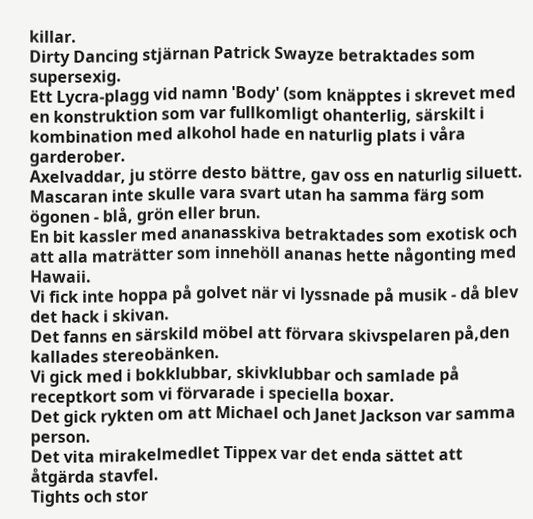killar.
Dirty Dancing stjärnan Patrick Swayze betraktades som supersexig.
Ett Lycra-plagg vid namn 'Body' (som knäpptes i skrevet med en konstruktion som var fullkomligt ohanterlig, särskilt i kombination med alkohol hade en naturlig plats i våra garderober.
Axelvaddar, ju större desto bättre, gav oss en naturlig siluett.
Mascaran inte skulle vara svart utan ha samma färg som ögonen - blå, grön eller brun.
En bit kassler med ananasskiva betraktades som exotisk och att alla maträtter som innehöll ananas hette någonting med Hawaii.
Vi fick inte hoppa på golvet när vi lyssnade på musik - då blev det hack i skivan.
Det fanns en särskild möbel att förvara skivspelaren på,den kallades stereobänken.
Vi gick med i bokklubbar, skivklubbar och samlade på receptkort som vi förvarade i speciella boxar.
Det gick rykten om att Michael och Janet Jackson var samma person.
Det vita mirakelmedlet Tippex var det enda sättet att åtgärda stavfel.
Tights och stor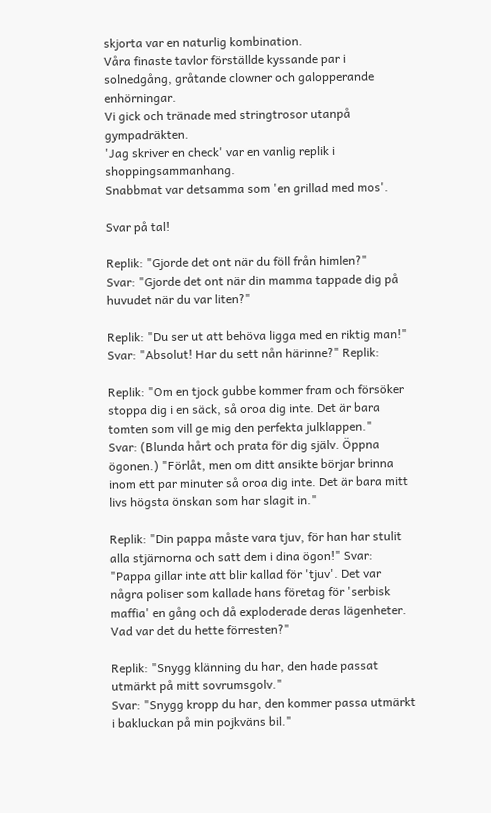skjorta var en naturlig kombination.
Våra finaste tavlor förställde kyssande par i solnedgång, gråtande clowner och galopperande enhörningar.
Vi gick och tränade med stringtrosor utanpå gympadräkten.
'Jag skriver en check' var en vanlig replik i shoppingsammanhang.
Snabbmat var detsamma som 'en grillad med mos'.

Svar på tal!

Replik: "Gjorde det ont när du föll från himlen?"
Svar: "Gjorde det ont när din mamma tappade dig på huvudet när du var liten?"

Replik: "Du ser ut att behöva ligga med en riktig man!"
Svar: "Absolut! Har du sett nån härinne?" Replik:

Replik: "Om en tjock gubbe kommer fram och försöker stoppa dig i en säck, så oroa dig inte. Det är bara tomten som vill ge mig den perfekta julklappen."
Svar: (Blunda hårt och prata för dig själv. Öppna ögonen.) "Förlåt, men om ditt ansikte börjar brinna inom ett par minuter så oroa dig inte. Det är bara mitt livs högsta önskan som har slagit in."

Replik: "Din pappa måste vara tjuv, för han har stulit alla stjärnorna och satt dem i dina ögon!" Svar: "Pappa gillar inte att blir kallad för 'tjuv'. Det var några poliser som kallade hans företag för 'serbisk maffia' en gång och då exploderade deras lägenheter. Vad var det du hette förresten?"

Replik: "Snygg klänning du har, den hade passat utmärkt på mitt sovrumsgolv."
Svar: "Snygg kropp du har, den kommer passa utmärkt i bakluckan på min pojkväns bil."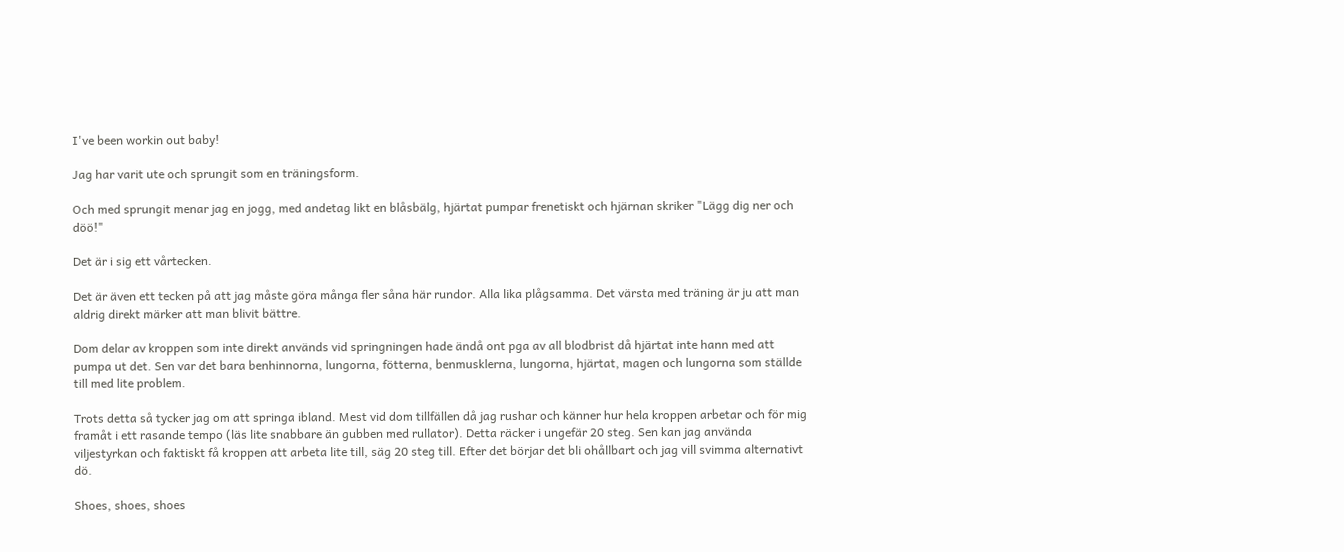I've been workin out baby!

Jag har varit ute och sprungit som en träningsform.

Och med sprungit menar jag en jogg, med andetag likt en blåsbälg, hjärtat pumpar frenetiskt och hjärnan skriker "Lägg dig ner och döö!"

Det är i sig ett vårtecken.

Det är även ett tecken på att jag måste göra många fler såna här rundor. Alla lika plågsamma. Det värsta med träning är ju att man aldrig direkt märker att man blivit bättre.

Dom delar av kroppen som inte direkt används vid springningen hade ändå ont pga av all blodbrist då hjärtat inte hann med att pumpa ut det. Sen var det bara benhinnorna, lungorna, fötterna, benmusklerna, lungorna, hjärtat, magen och lungorna som ställde till med lite problem.

Trots detta så tycker jag om att springa ibland. Mest vid dom tillfällen då jag rushar och känner hur hela kroppen arbetar och för mig framåt i ett rasande tempo (läs lite snabbare än gubben med rullator). Detta räcker i ungefär 20 steg. Sen kan jag använda viljestyrkan och faktiskt få kroppen att arbeta lite till, säg 20 steg till. Efter det börjar det bli ohållbart och jag vill svimma alternativt dö.

Shoes, shoes, shoes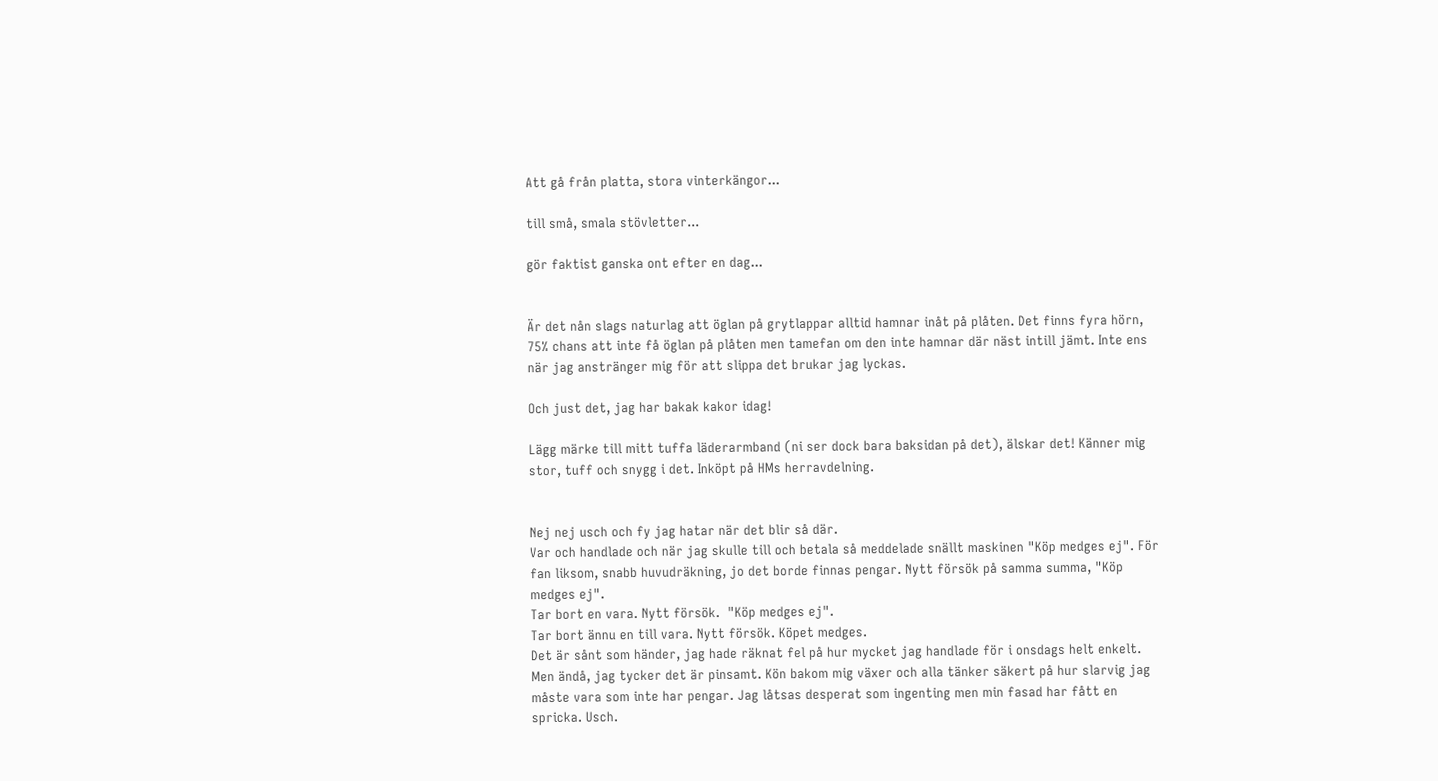Att gå från platta, stora vinterkängor...

till små, smala stövletter...

gör faktist ganska ont efter en dag...


Är det nån slags naturlag att öglan på grytlappar alltid hamnar inåt på plåten. Det finns fyra hörn, 75% chans att inte få öglan på plåten men tamefan om den inte hamnar där näst intill jämt. Inte ens när jag anstränger mig för att slippa det brukar jag lyckas.

Och just det, jag har bakak kakor idag!

Lägg märke till mitt tuffa läderarmband (ni ser dock bara baksidan på det), älskar det! Känner mig stor, tuff och snygg i det. Inköpt på HMs herravdelning.


Nej nej usch och fy jag hatar när det blir så där.
Var och handlade och när jag skulle till och betala så meddelade snällt maskinen "Köp medges ej". För fan liksom, snabb huvudräkning, jo det borde finnas pengar. Nytt försök på samma summa, "Köp medges ej".
Tar bort en vara. Nytt försök.  "Köp medges ej".
Tar bort ännu en till vara. Nytt försök. Köpet medges.
Det är sånt som händer, jag hade räknat fel på hur mycket jag handlade för i onsdags helt enkelt. Men ändå, jag tycker det är pinsamt. Kön bakom mig växer och alla tänker säkert på hur slarvig jag måste vara som inte har pengar. Jag låtsas desperat som ingenting men min fasad har fått en spricka. Usch.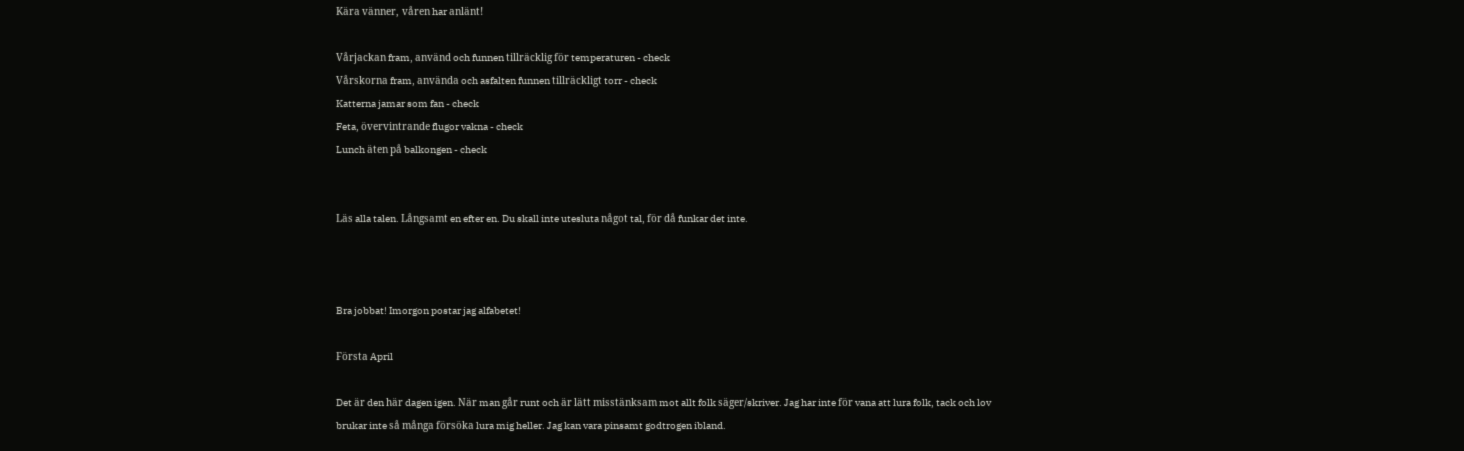Kära vänner, våren har anlänt!

Vårjackan fram, använd och funnen tillräcklig för temperaturen - check
Vårskorna fram, använda och asfalten funnen tillräckligt torr - check
Katterna jamar som fan - check
Feta, övervintrande flugor vakna - check
Lunch äten på balkongen - check


Läs alla talen. Långsamt en efter en. Du skall inte utesluta något tal, för då funkar det inte.



Bra jobbat! Imorgon postar jag alfabetet!

Första April

Det är den här dagen igen. När man går runt och är lätt misstänksam mot allt folk säger/skriver. Jag har inte för vana att lura folk, tack och lov brukar inte så många försöka lura mig heller. Jag kan vara pinsamt godtrogen ibland.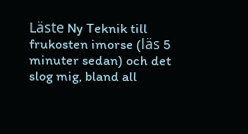Läste Ny Teknik till frukosten imorse (läs 5 minuter sedan) och det slog mig, bland all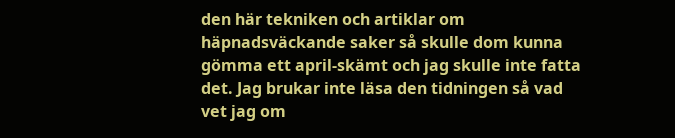den här tekniken och artiklar om häpnadsväckande saker så skulle dom kunna gömma ett april-skämt och jag skulle inte fatta det. Jag brukar inte läsa den tidningen så vad vet jag om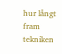hur långt fram tekniken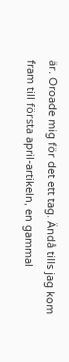är. Oroade mig för det ett tag. Ändå tills jag kom fram till första april-artikeln, en gammal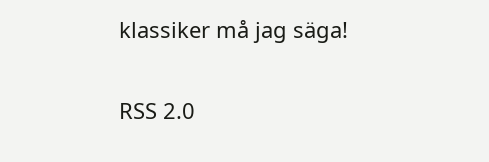klassiker må jag säga!

RSS 2.0